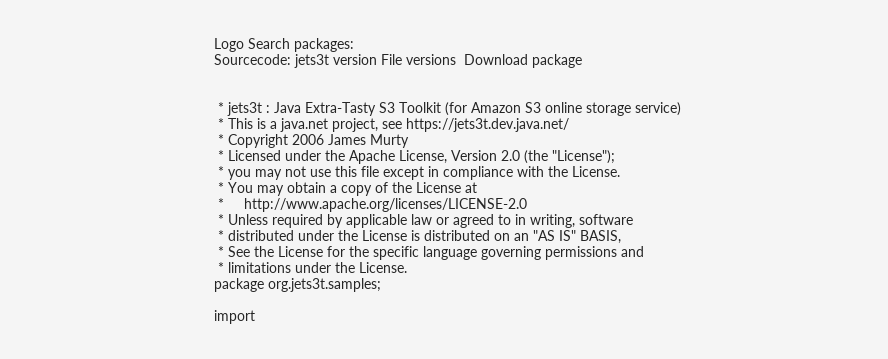Logo Search packages:
Sourcecode: jets3t version File versions  Download package


 * jets3t : Java Extra-Tasty S3 Toolkit (for Amazon S3 online storage service)
 * This is a java.net project, see https://jets3t.dev.java.net/
 * Copyright 2006 James Murty
 * Licensed under the Apache License, Version 2.0 (the "License");
 * you may not use this file except in compliance with the License.
 * You may obtain a copy of the License at
 *     http://www.apache.org/licenses/LICENSE-2.0
 * Unless required by applicable law or agreed to in writing, software
 * distributed under the License is distributed on an "AS IS" BASIS,
 * See the License for the specific language governing permissions and
 * limitations under the License.
package org.jets3t.samples;

import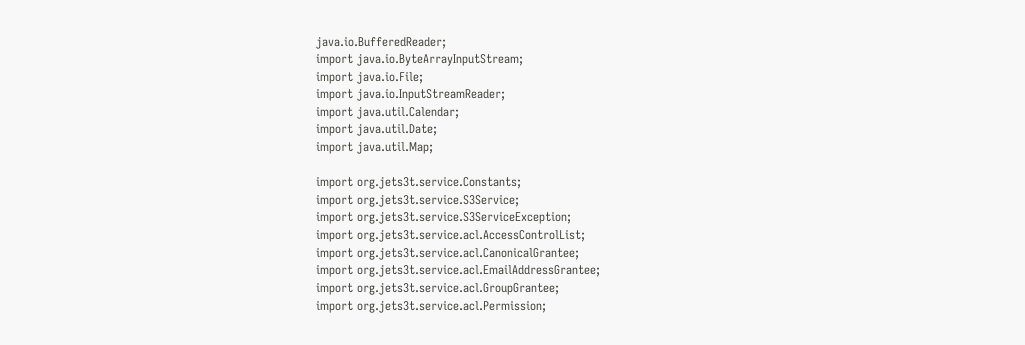java.io.BufferedReader;
import java.io.ByteArrayInputStream;
import java.io.File;
import java.io.InputStreamReader;
import java.util.Calendar;
import java.util.Date;
import java.util.Map;

import org.jets3t.service.Constants;
import org.jets3t.service.S3Service;
import org.jets3t.service.S3ServiceException;
import org.jets3t.service.acl.AccessControlList;
import org.jets3t.service.acl.CanonicalGrantee;
import org.jets3t.service.acl.EmailAddressGrantee;
import org.jets3t.service.acl.GroupGrantee;
import org.jets3t.service.acl.Permission;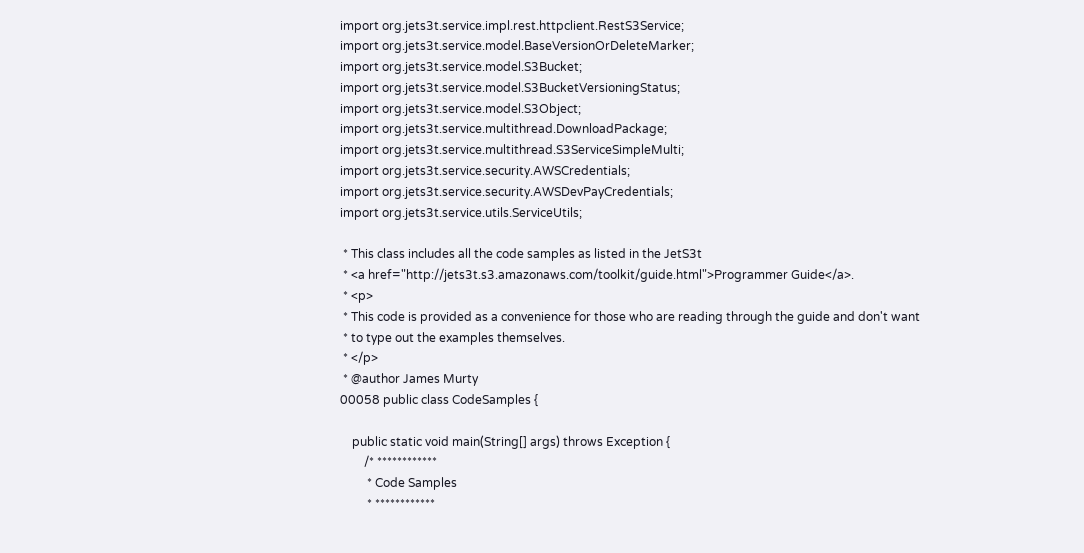import org.jets3t.service.impl.rest.httpclient.RestS3Service;
import org.jets3t.service.model.BaseVersionOrDeleteMarker;
import org.jets3t.service.model.S3Bucket;
import org.jets3t.service.model.S3BucketVersioningStatus;
import org.jets3t.service.model.S3Object;
import org.jets3t.service.multithread.DownloadPackage;
import org.jets3t.service.multithread.S3ServiceSimpleMulti;
import org.jets3t.service.security.AWSCredentials;
import org.jets3t.service.security.AWSDevPayCredentials;
import org.jets3t.service.utils.ServiceUtils;

 * This class includes all the code samples as listed in the JetS3t
 * <a href="http://jets3t.s3.amazonaws.com/toolkit/guide.html">Programmer Guide</a>.
 * <p>
 * This code is provided as a convenience for those who are reading through the guide and don't want
 * to type out the examples themselves.
 * </p>
 * @author James Murty
00058 public class CodeSamples {

    public static void main(String[] args) throws Exception {
        /* ************
         * Code Samples
         * ************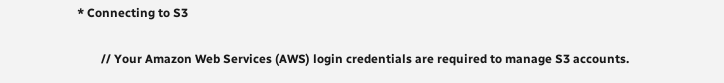* Connecting to S3

        // Your Amazon Web Services (AWS) login credentials are required to manage S3 accounts.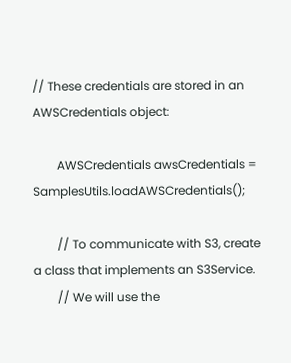// These credentials are stored in an AWSCredentials object:

        AWSCredentials awsCredentials = SamplesUtils.loadAWSCredentials();

        // To communicate with S3, create a class that implements an S3Service.
        // We will use the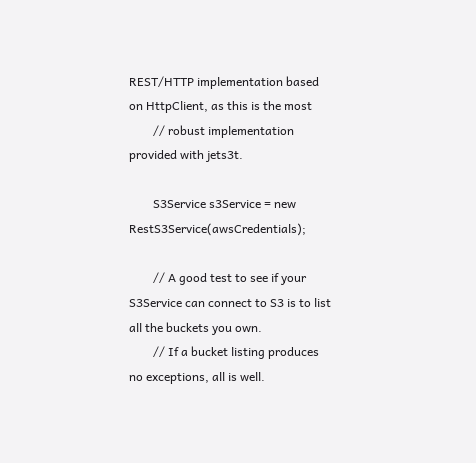REST/HTTP implementation based on HttpClient, as this is the most
        // robust implementation provided with jets3t.

        S3Service s3Service = new RestS3Service(awsCredentials);

        // A good test to see if your S3Service can connect to S3 is to list all the buckets you own.
        // If a bucket listing produces no exceptions, all is well.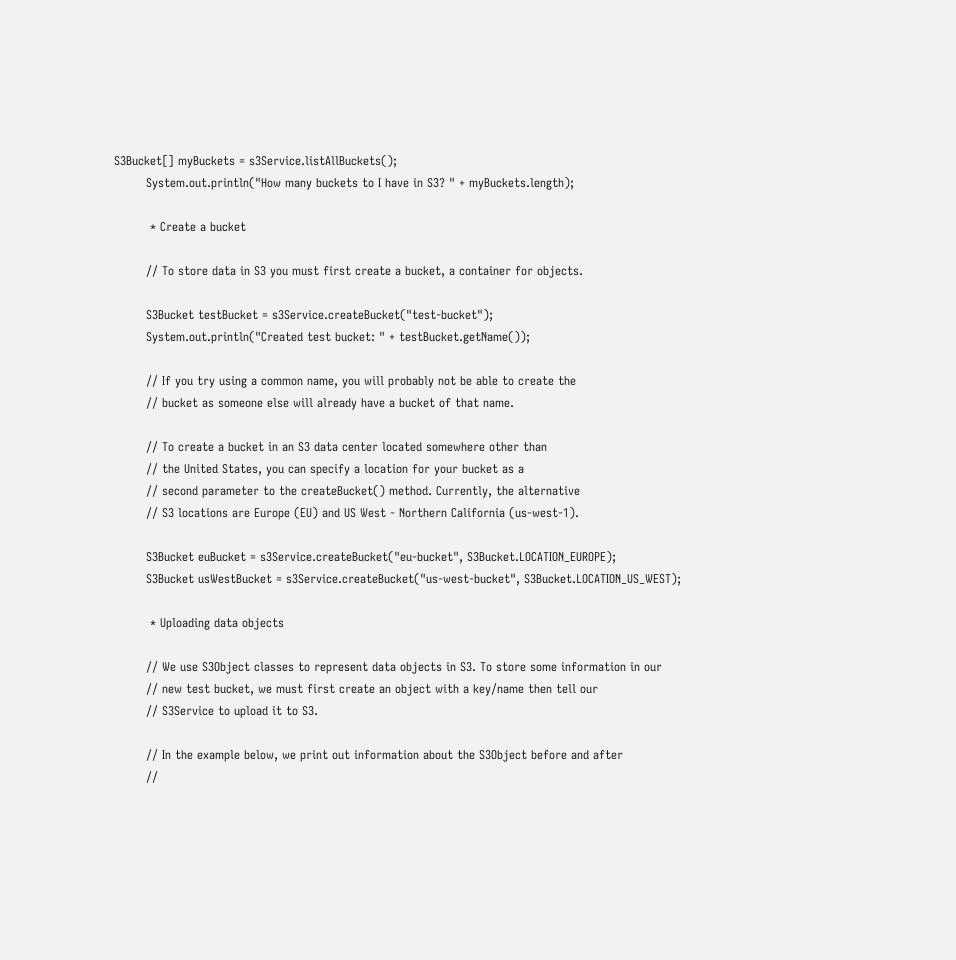S3Bucket[] myBuckets = s3Service.listAllBuckets();
        System.out.println("How many buckets to I have in S3? " + myBuckets.length);

         * Create a bucket

        // To store data in S3 you must first create a bucket, a container for objects.

        S3Bucket testBucket = s3Service.createBucket("test-bucket");
        System.out.println("Created test bucket: " + testBucket.getName());

        // If you try using a common name, you will probably not be able to create the
        // bucket as someone else will already have a bucket of that name.

        // To create a bucket in an S3 data center located somewhere other than
        // the United States, you can specify a location for your bucket as a
        // second parameter to the createBucket() method. Currently, the alternative
        // S3 locations are Europe (EU) and US West - Northern California (us-west-1).

        S3Bucket euBucket = s3Service.createBucket("eu-bucket", S3Bucket.LOCATION_EUROPE);
        S3Bucket usWestBucket = s3Service.createBucket("us-west-bucket", S3Bucket.LOCATION_US_WEST);

         * Uploading data objects

        // We use S3Object classes to represent data objects in S3. To store some information in our
        // new test bucket, we must first create an object with a key/name then tell our
        // S3Service to upload it to S3.

        // In the example below, we print out information about the S3Object before and after
        //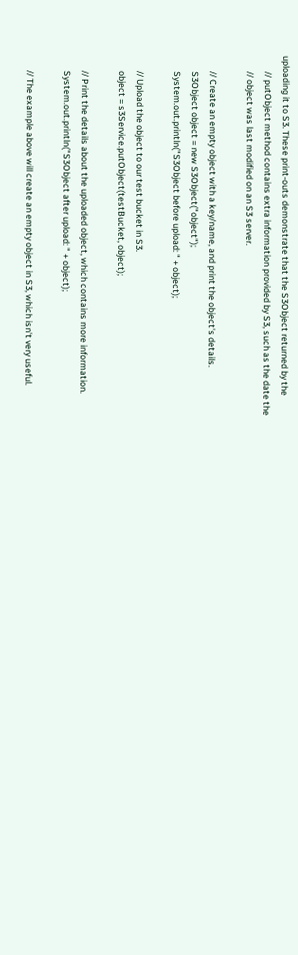uploading it to S3. These print-outs demonstrate that the S3Object returned by the
        // putObject method contains extra information provided by S3, such as the date the
        // object was last modified on an S3 server.

        // Create an empty object with a key/name, and print the object's details.
        S3Object object = new S3Object("object");
        System.out.println("S3Object before upload: " + object);

        // Upload the object to our test bucket in S3.
        object = s3Service.putObject(testBucket, object);

        // Print the details about the uploaded object, which contains more information.
        System.out.println("S3Object after upload: " + object);

        // The example above will create an empty object in S3, which isn't very useful.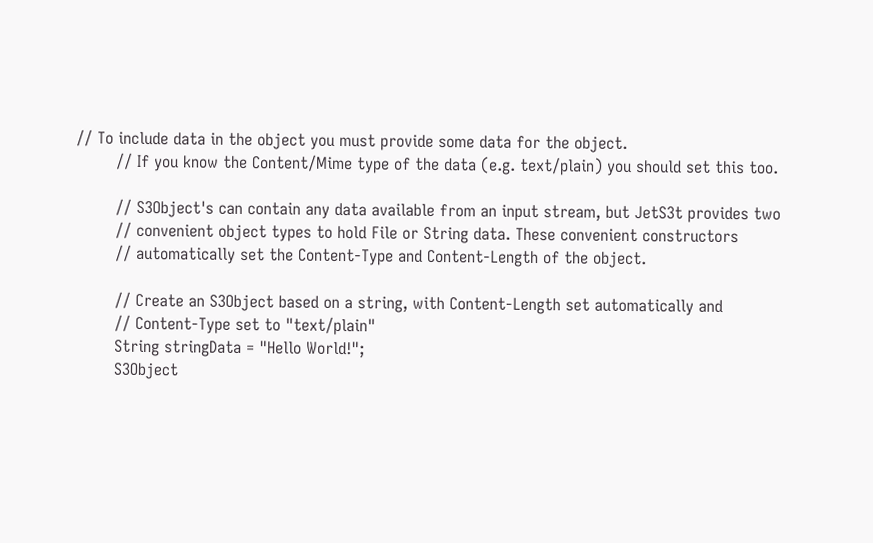// To include data in the object you must provide some data for the object.
        // If you know the Content/Mime type of the data (e.g. text/plain) you should set this too.

        // S3Object's can contain any data available from an input stream, but JetS3t provides two
        // convenient object types to hold File or String data. These convenient constructors
        // automatically set the Content-Type and Content-Length of the object.

        // Create an S3Object based on a string, with Content-Length set automatically and
        // Content-Type set to "text/plain"
        String stringData = "Hello World!";
        S3Object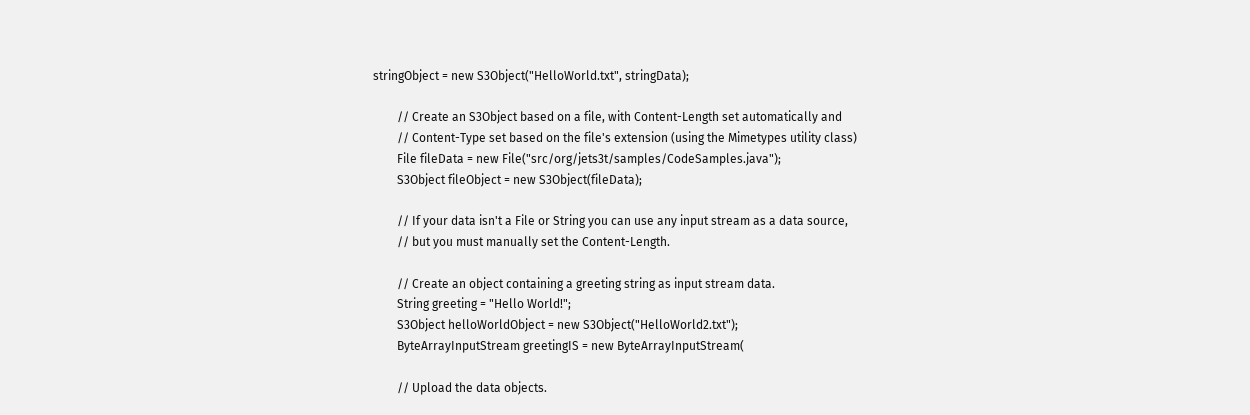stringObject = new S3Object("HelloWorld.txt", stringData);

        // Create an S3Object based on a file, with Content-Length set automatically and
        // Content-Type set based on the file's extension (using the Mimetypes utility class)
        File fileData = new File("src/org/jets3t/samples/CodeSamples.java");
        S3Object fileObject = new S3Object(fileData);

        // If your data isn't a File or String you can use any input stream as a data source,
        // but you must manually set the Content-Length.

        // Create an object containing a greeting string as input stream data.
        String greeting = "Hello World!";
        S3Object helloWorldObject = new S3Object("HelloWorld2.txt");
        ByteArrayInputStream greetingIS = new ByteArrayInputStream(

        // Upload the data objects.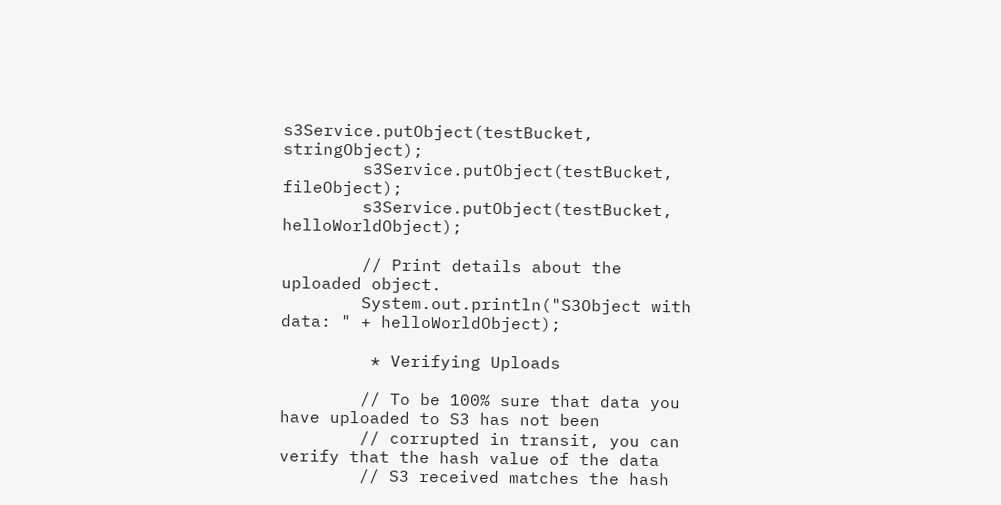s3Service.putObject(testBucket, stringObject);
        s3Service.putObject(testBucket, fileObject);
        s3Service.putObject(testBucket, helloWorldObject);

        // Print details about the uploaded object.
        System.out.println("S3Object with data: " + helloWorldObject);

         * Verifying Uploads

        // To be 100% sure that data you have uploaded to S3 has not been
        // corrupted in transit, you can verify that the hash value of the data
        // S3 received matches the hash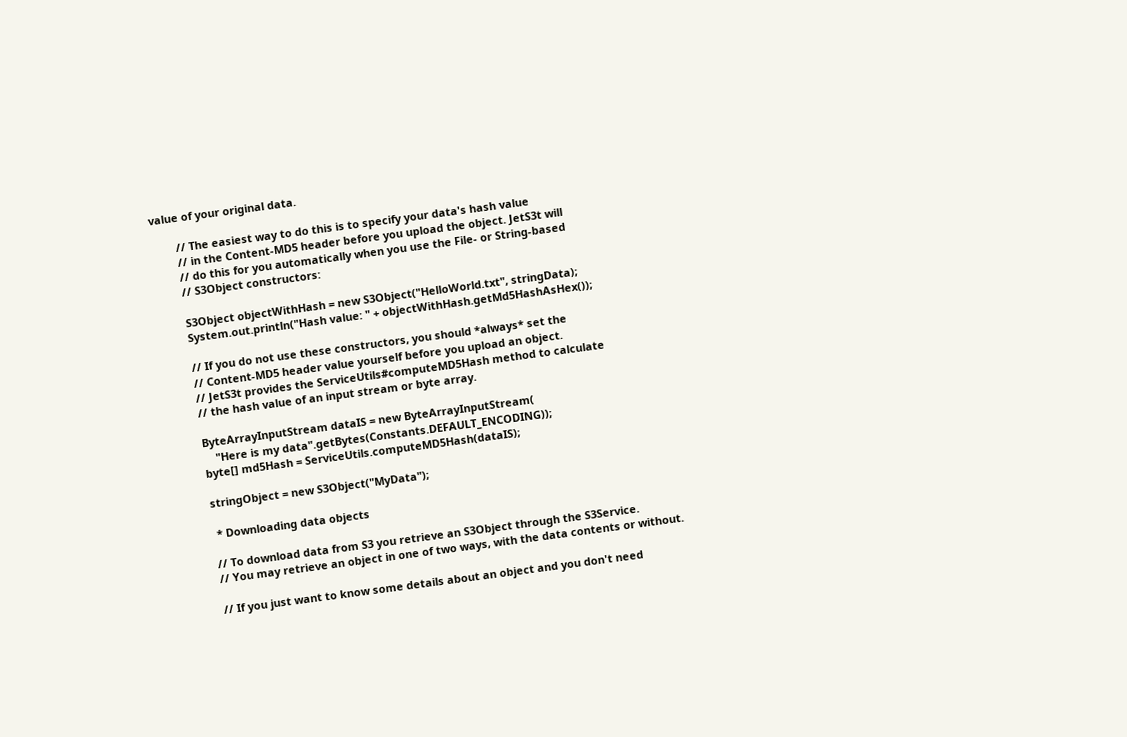value of your original data.

        // The easiest way to do this is to specify your data's hash value
        // in the Content-MD5 header before you upload the object. JetS3t will
        // do this for you automatically when you use the File- or String-based
        // S3Object constructors:

        S3Object objectWithHash = new S3Object("HelloWorld.txt", stringData);
        System.out.println("Hash value: " + objectWithHash.getMd5HashAsHex());

        // If you do not use these constructors, you should *always* set the
        // Content-MD5 header value yourself before you upload an object.
        // JetS3t provides the ServiceUtils#computeMD5Hash method to calculate
        // the hash value of an input stream or byte array.

        ByteArrayInputStream dataIS = new ByteArrayInputStream(
            "Here is my data".getBytes(Constants.DEFAULT_ENCODING));
        byte[] md5Hash = ServiceUtils.computeMD5Hash(dataIS);

        stringObject = new S3Object("MyData");

         * Downloading data objects

        // To download data from S3 you retrieve an S3Object through the S3Service.
        // You may retrieve an object in one of two ways, with the data contents or without.

        // If you just want to know some details about an object and you don't need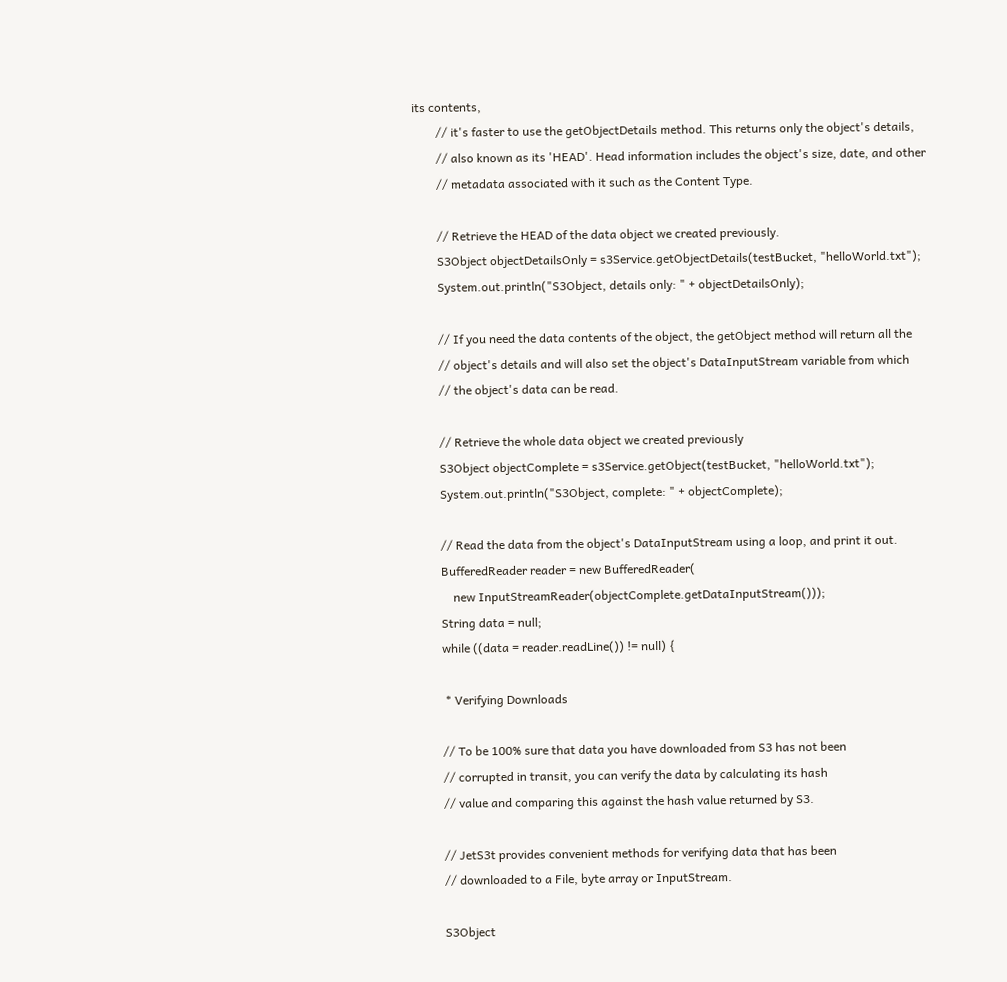its contents,
        // it's faster to use the getObjectDetails method. This returns only the object's details,
        // also known as its 'HEAD'. Head information includes the object's size, date, and other
        // metadata associated with it such as the Content Type.

        // Retrieve the HEAD of the data object we created previously.
        S3Object objectDetailsOnly = s3Service.getObjectDetails(testBucket, "helloWorld.txt");
        System.out.println("S3Object, details only: " + objectDetailsOnly);

        // If you need the data contents of the object, the getObject method will return all the
        // object's details and will also set the object's DataInputStream variable from which
        // the object's data can be read.

        // Retrieve the whole data object we created previously
        S3Object objectComplete = s3Service.getObject(testBucket, "helloWorld.txt");
        System.out.println("S3Object, complete: " + objectComplete);

        // Read the data from the object's DataInputStream using a loop, and print it out.
        BufferedReader reader = new BufferedReader(
            new InputStreamReader(objectComplete.getDataInputStream()));
        String data = null;
        while ((data = reader.readLine()) != null) {

         * Verifying Downloads

        // To be 100% sure that data you have downloaded from S3 has not been
        // corrupted in transit, you can verify the data by calculating its hash
        // value and comparing this against the hash value returned by S3.

        // JetS3t provides convenient methods for verifying data that has been
        // downloaded to a File, byte array or InputStream.

        S3Object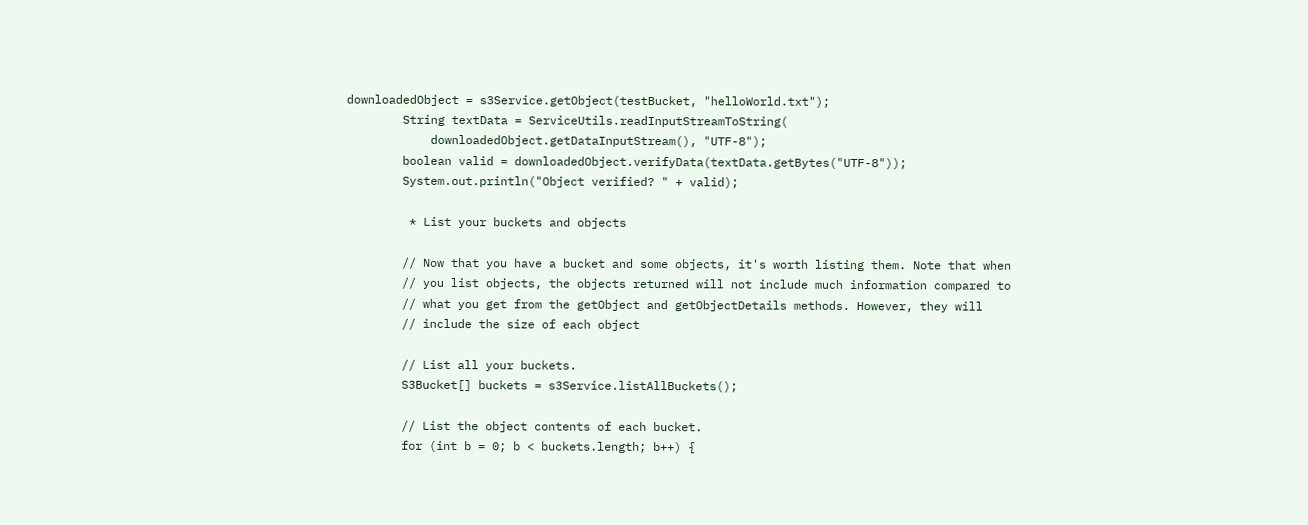downloadedObject = s3Service.getObject(testBucket, "helloWorld.txt");
        String textData = ServiceUtils.readInputStreamToString(
            downloadedObject.getDataInputStream(), "UTF-8");
        boolean valid = downloadedObject.verifyData(textData.getBytes("UTF-8"));
        System.out.println("Object verified? " + valid);

         * List your buckets and objects

        // Now that you have a bucket and some objects, it's worth listing them. Note that when
        // you list objects, the objects returned will not include much information compared to
        // what you get from the getObject and getObjectDetails methods. However, they will
        // include the size of each object

        // List all your buckets.
        S3Bucket[] buckets = s3Service.listAllBuckets();

        // List the object contents of each bucket.
        for (int b = 0; b < buckets.length; b++) {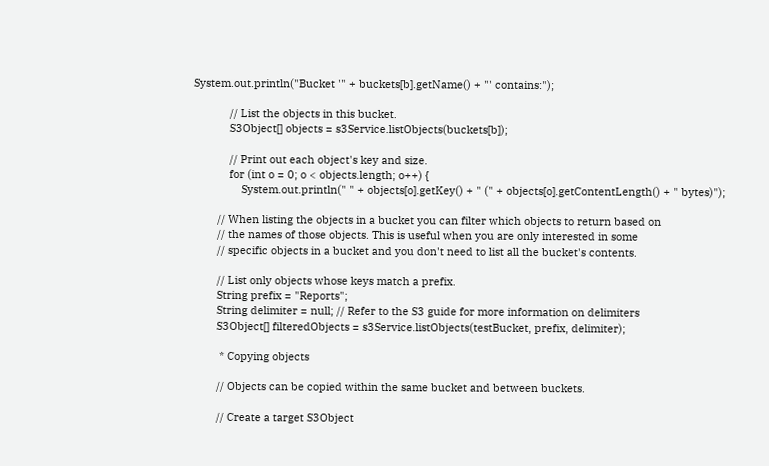System.out.println("Bucket '" + buckets[b].getName() + "' contains:");

            // List the objects in this bucket.
            S3Object[] objects = s3Service.listObjects(buckets[b]);

            // Print out each object's key and size.
            for (int o = 0; o < objects.length; o++) {
                System.out.println(" " + objects[o].getKey() + " (" + objects[o].getContentLength() + " bytes)");

        // When listing the objects in a bucket you can filter which objects to return based on
        // the names of those objects. This is useful when you are only interested in some
        // specific objects in a bucket and you don't need to list all the bucket's contents.

        // List only objects whose keys match a prefix.
        String prefix = "Reports";
        String delimiter = null; // Refer to the S3 guide for more information on delimiters
        S3Object[] filteredObjects = s3Service.listObjects(testBucket, prefix, delimiter);

         * Copying objects

        // Objects can be copied within the same bucket and between buckets.

        // Create a target S3Object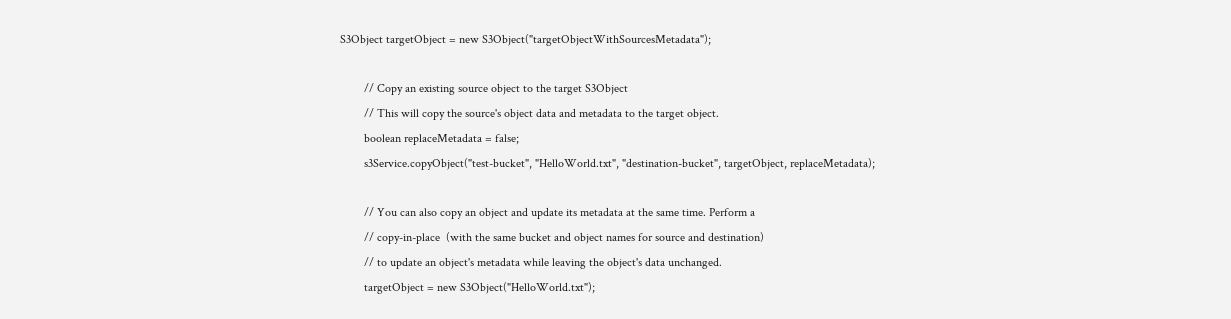S3Object targetObject = new S3Object("targetObjectWithSourcesMetadata");

        // Copy an existing source object to the target S3Object
        // This will copy the source's object data and metadata to the target object.
        boolean replaceMetadata = false;
        s3Service.copyObject("test-bucket", "HelloWorld.txt", "destination-bucket", targetObject, replaceMetadata);

        // You can also copy an object and update its metadata at the same time. Perform a
        // copy-in-place  (with the same bucket and object names for source and destination)
        // to update an object's metadata while leaving the object's data unchanged.
        targetObject = new S3Object("HelloWorld.txt");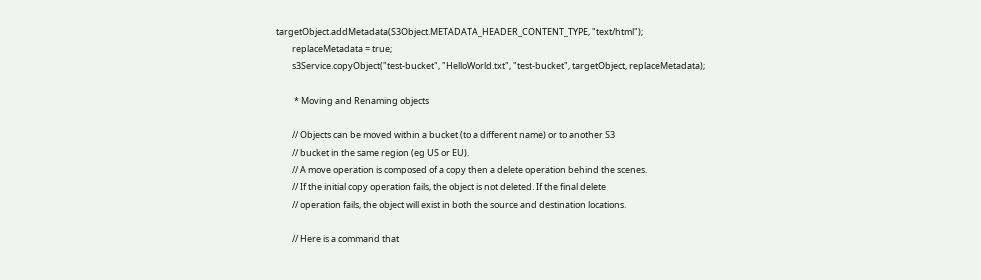targetObject.addMetadata(S3Object.METADATA_HEADER_CONTENT_TYPE, "text/html");
        replaceMetadata = true;
        s3Service.copyObject("test-bucket", "HelloWorld.txt", "test-bucket", targetObject, replaceMetadata);

         * Moving and Renaming objects

        // Objects can be moved within a bucket (to a different name) or to another S3
        // bucket in the same region (eg US or EU).
        // A move operation is composed of a copy then a delete operation behind the scenes.
        // If the initial copy operation fails, the object is not deleted. If the final delete
        // operation fails, the object will exist in both the source and destination locations.

        // Here is a command that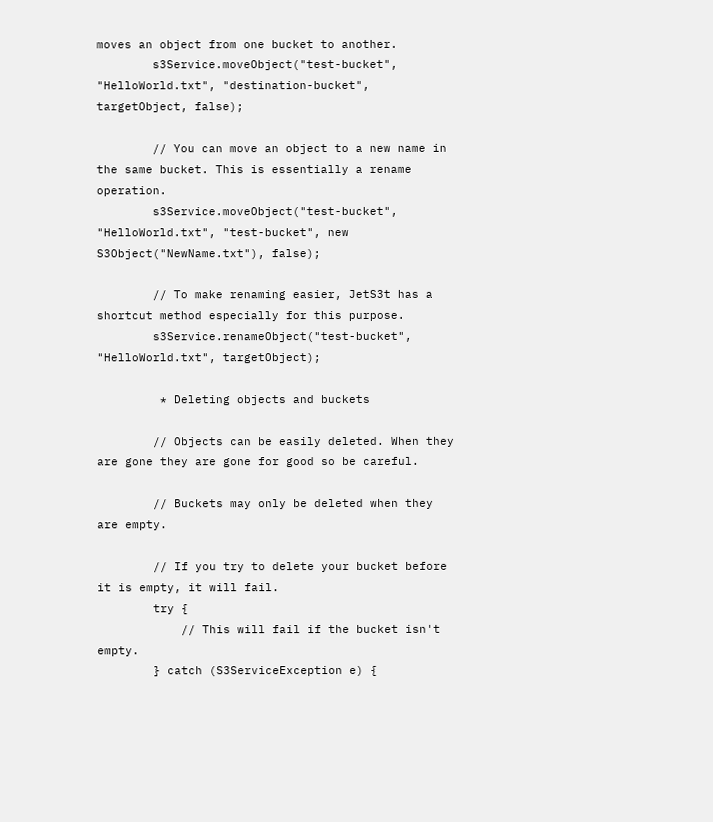moves an object from one bucket to another.
        s3Service.moveObject("test-bucket", "HelloWorld.txt", "destination-bucket", targetObject, false);

        // You can move an object to a new name in the same bucket. This is essentially a rename operation.
        s3Service.moveObject("test-bucket", "HelloWorld.txt", "test-bucket", new S3Object("NewName.txt"), false);

        // To make renaming easier, JetS3t has a shortcut method especially for this purpose.
        s3Service.renameObject("test-bucket", "HelloWorld.txt", targetObject);

         * Deleting objects and buckets

        // Objects can be easily deleted. When they are gone they are gone for good so be careful.

        // Buckets may only be deleted when they are empty.

        // If you try to delete your bucket before it is empty, it will fail.
        try {
            // This will fail if the bucket isn't empty.
        } catch (S3ServiceException e) {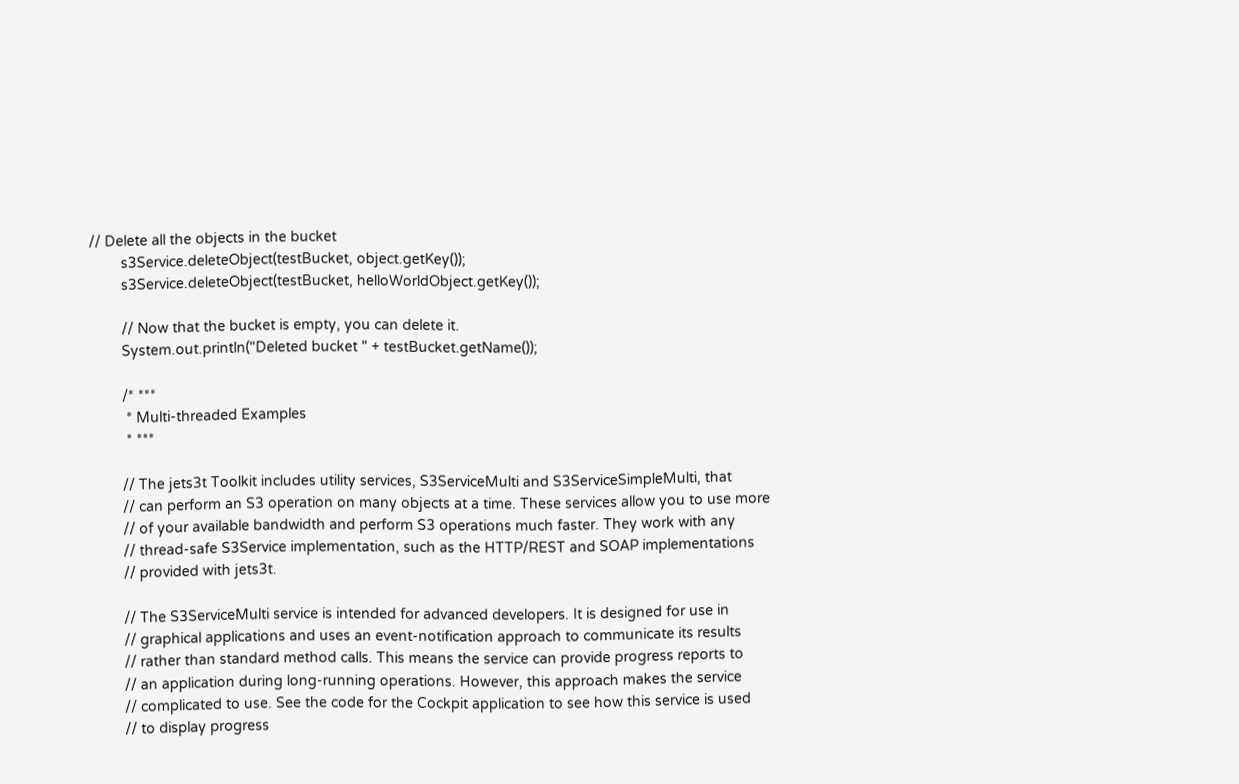// Delete all the objects in the bucket
        s3Service.deleteObject(testBucket, object.getKey());
        s3Service.deleteObject(testBucket, helloWorldObject.getKey());

        // Now that the bucket is empty, you can delete it.
        System.out.println("Deleted bucket " + testBucket.getName());

        /* ***
         * Multi-threaded Examples
         * ***

        // The jets3t Toolkit includes utility services, S3ServiceMulti and S3ServiceSimpleMulti, that
        // can perform an S3 operation on many objects at a time. These services allow you to use more
        // of your available bandwidth and perform S3 operations much faster. They work with any
        // thread-safe S3Service implementation, such as the HTTP/REST and SOAP implementations
        // provided with jets3t.

        // The S3ServiceMulti service is intended for advanced developers. It is designed for use in
        // graphical applications and uses an event-notification approach to communicate its results
        // rather than standard method calls. This means the service can provide progress reports to
        // an application during long-running operations. However, this approach makes the service
        // complicated to use. See the code for the Cockpit application to see how this service is used
        // to display progress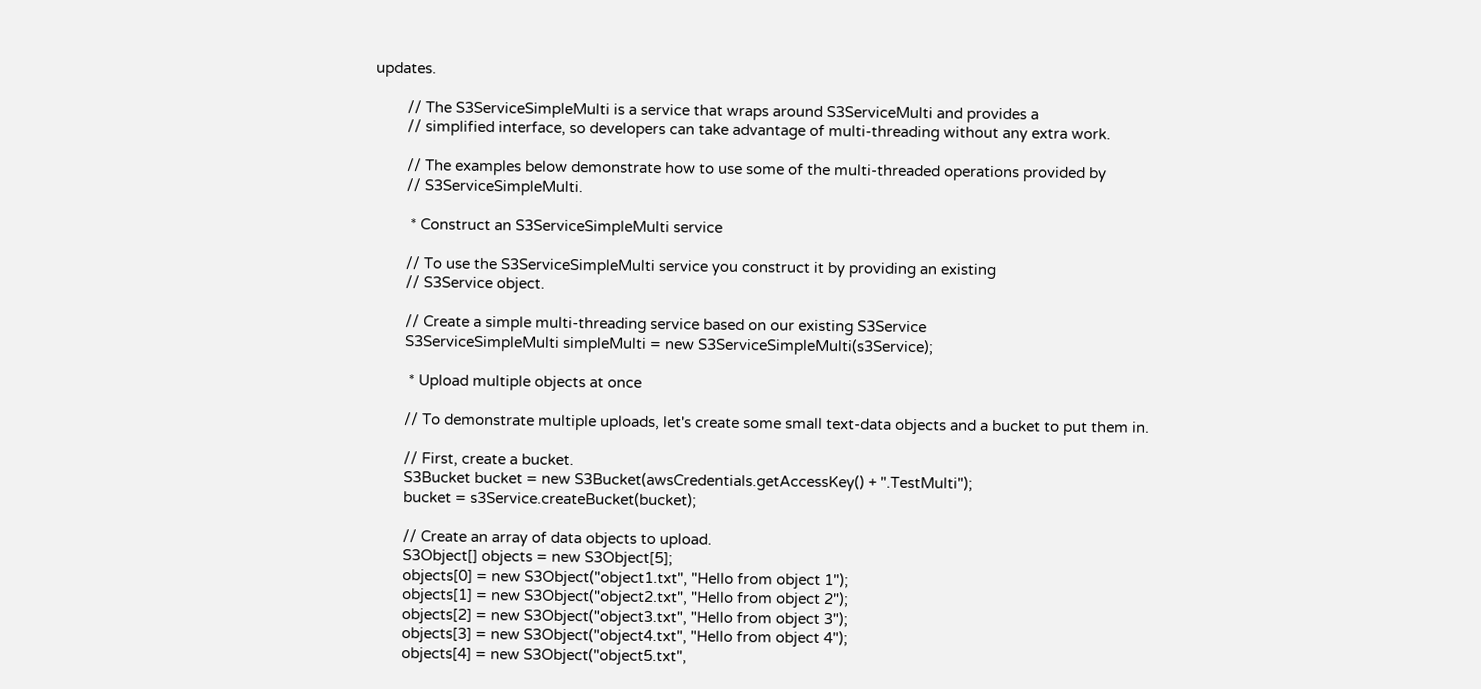updates.

        // The S3ServiceSimpleMulti is a service that wraps around S3ServiceMulti and provides a
        // simplified interface, so developers can take advantage of multi-threading without any extra work.

        // The examples below demonstrate how to use some of the multi-threaded operations provided by
        // S3ServiceSimpleMulti.

         * Construct an S3ServiceSimpleMulti service

        // To use the S3ServiceSimpleMulti service you construct it by providing an existing
        // S3Service object.

        // Create a simple multi-threading service based on our existing S3Service
        S3ServiceSimpleMulti simpleMulti = new S3ServiceSimpleMulti(s3Service);

         * Upload multiple objects at once

        // To demonstrate multiple uploads, let's create some small text-data objects and a bucket to put them in.

        // First, create a bucket.
        S3Bucket bucket = new S3Bucket(awsCredentials.getAccessKey() + ".TestMulti");
        bucket = s3Service.createBucket(bucket);

        // Create an array of data objects to upload.
        S3Object[] objects = new S3Object[5];
        objects[0] = new S3Object("object1.txt", "Hello from object 1");
        objects[1] = new S3Object("object2.txt", "Hello from object 2");
        objects[2] = new S3Object("object3.txt", "Hello from object 3");
        objects[3] = new S3Object("object4.txt", "Hello from object 4");
        objects[4] = new S3Object("object5.txt",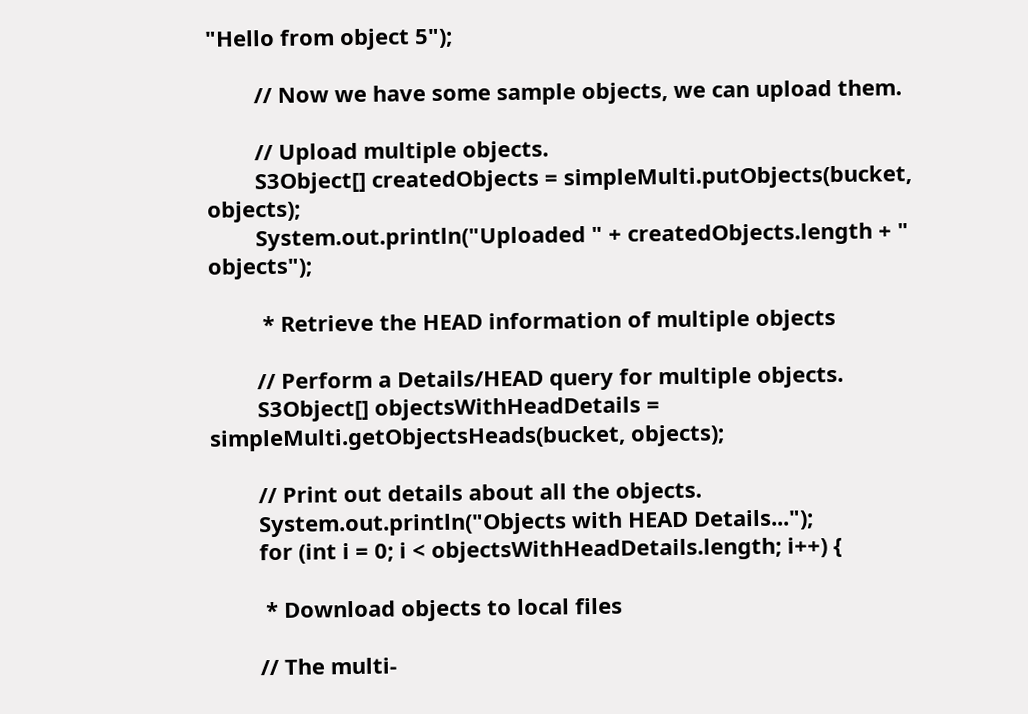"Hello from object 5");

        // Now we have some sample objects, we can upload them.

        // Upload multiple objects.
        S3Object[] createdObjects = simpleMulti.putObjects(bucket, objects);
        System.out.println("Uploaded " + createdObjects.length + " objects");

         * Retrieve the HEAD information of multiple objects

        // Perform a Details/HEAD query for multiple objects.
        S3Object[] objectsWithHeadDetails = simpleMulti.getObjectsHeads(bucket, objects);

        // Print out details about all the objects.
        System.out.println("Objects with HEAD Details...");
        for (int i = 0; i < objectsWithHeadDetails.length; i++) {

         * Download objects to local files

        // The multi-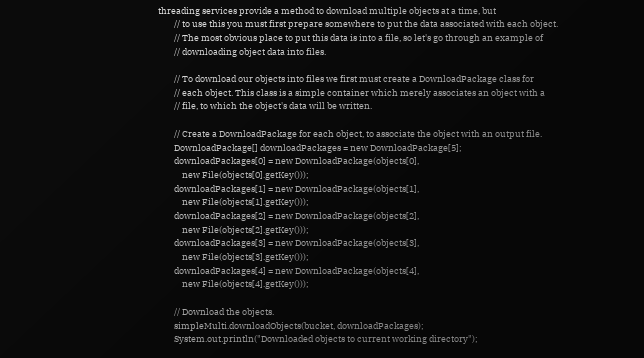threading services provide a method to download multiple objects at a time, but
        // to use this you must first prepare somewhere to put the data associated with each object.
        // The most obvious place to put this data is into a file, so let's go through an example of
        // downloading object data into files.

        // To download our objects into files we first must create a DownloadPackage class for
        // each object. This class is a simple container which merely associates an object with a
        // file, to which the object's data will be written.

        // Create a DownloadPackage for each object, to associate the object with an output file.
        DownloadPackage[] downloadPackages = new DownloadPackage[5];
        downloadPackages[0] = new DownloadPackage(objects[0],
            new File(objects[0].getKey()));
        downloadPackages[1] = new DownloadPackage(objects[1],
            new File(objects[1].getKey()));
        downloadPackages[2] = new DownloadPackage(objects[2],
            new File(objects[2].getKey()));
        downloadPackages[3] = new DownloadPackage(objects[3],
            new File(objects[3].getKey()));
        downloadPackages[4] = new DownloadPackage(objects[4],
            new File(objects[4].getKey()));

        // Download the objects.
        simpleMulti.downloadObjects(bucket, downloadPackages);
        System.out.println("Downloaded objects to current working directory");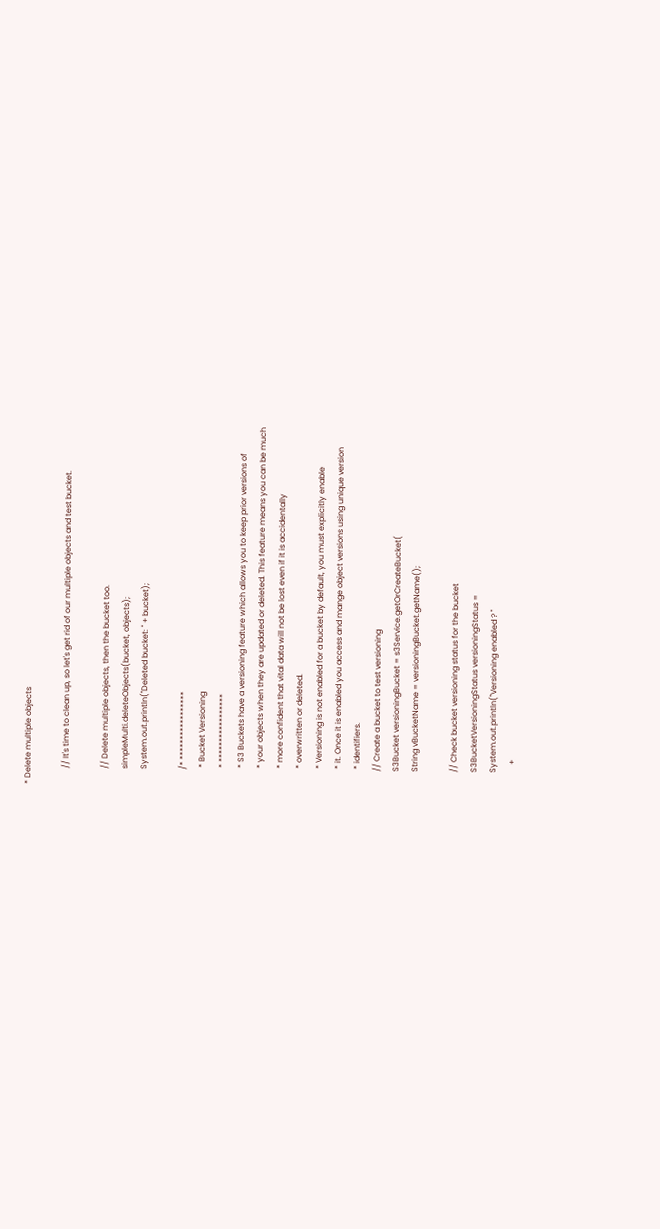* Delete multiple objects

        // It's time to clean up, so let's get rid of our multiple objects and test bucket.

        // Delete multiple objects, then the bucket too.
        simpleMulti.deleteObjects(bucket, objects);
        System.out.println("Deleted bucket: " + bucket);

        /* *****************
         * Bucket Versioning
         * *****************
         * S3 Buckets have a versioning feature which allows you to keep prior versions of
         * your objects when they are updated or deleted. This feature means you can be much
         * more confident that vital data will not be lost even if it is accidentally
         * overwritten or deleted.
         * Versioning is not enabled for a bucket by default, you must explicitly enable
         * it. Once it is enabled you access and mange object versions using unique version
         * identifiers.
        // Create a bucket to test versioning
        S3Bucket versioningBucket = s3Service.getOrCreateBucket(
        String vBucketName = versioningBucket.getName();

        // Check bucket versioning status for the bucket
        S3BucketVersioningStatus versioningStatus =
        System.out.println("Versioning enabled ? "
            +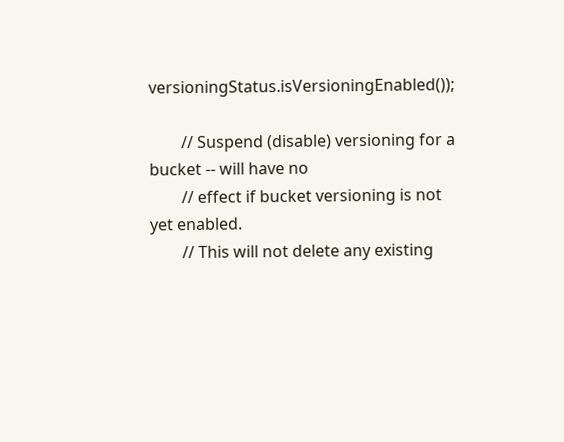versioningStatus.isVersioningEnabled());

        // Suspend (disable) versioning for a bucket -- will have no
        // effect if bucket versioning is not yet enabled.
        // This will not delete any existing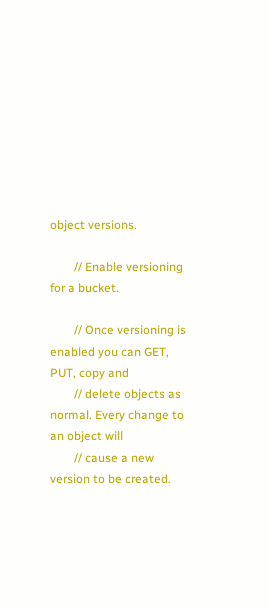object versions.

        // Enable versioning for a bucket.

        // Once versioning is enabled you can GET, PUT, copy and
        // delete objects as normal. Every change to an object will
        // cause a new version to be created.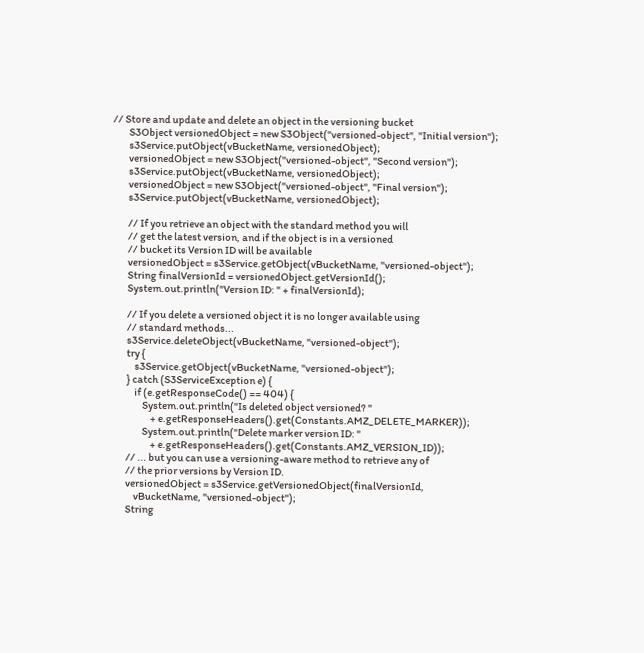// Store and update and delete an object in the versioning bucket
        S3Object versionedObject = new S3Object("versioned-object", "Initial version");
        s3Service.putObject(vBucketName, versionedObject);
        versionedObject = new S3Object("versioned-object", "Second version");
        s3Service.putObject(vBucketName, versionedObject);
        versionedObject = new S3Object("versioned-object", "Final version");
        s3Service.putObject(vBucketName, versionedObject);

        // If you retrieve an object with the standard method you will
        // get the latest version, and if the object is in a versioned
        // bucket its Version ID will be available
        versionedObject = s3Service.getObject(vBucketName, "versioned-object");
        String finalVersionId = versionedObject.getVersionId();
        System.out.println("Version ID: " + finalVersionId);

        // If you delete a versioned object it is no longer available using
        // standard methods...
        s3Service.deleteObject(vBucketName, "versioned-object");
        try {
            s3Service.getObject(vBucketName, "versioned-object");
        } catch (S3ServiceException e) {
            if (e.getResponseCode() == 404) {
                System.out.println("Is deleted object versioned? "
                    + e.getResponseHeaders().get(Constants.AMZ_DELETE_MARKER));
                System.out.println("Delete marker version ID: "
                    + e.getResponseHeaders().get(Constants.AMZ_VERSION_ID));
        // ... but you can use a versioning-aware method to retrieve any of
        // the prior versions by Version ID.
        versionedObject = s3Service.getVersionedObject(finalVersionId,
            vBucketName, "versioned-object");
        String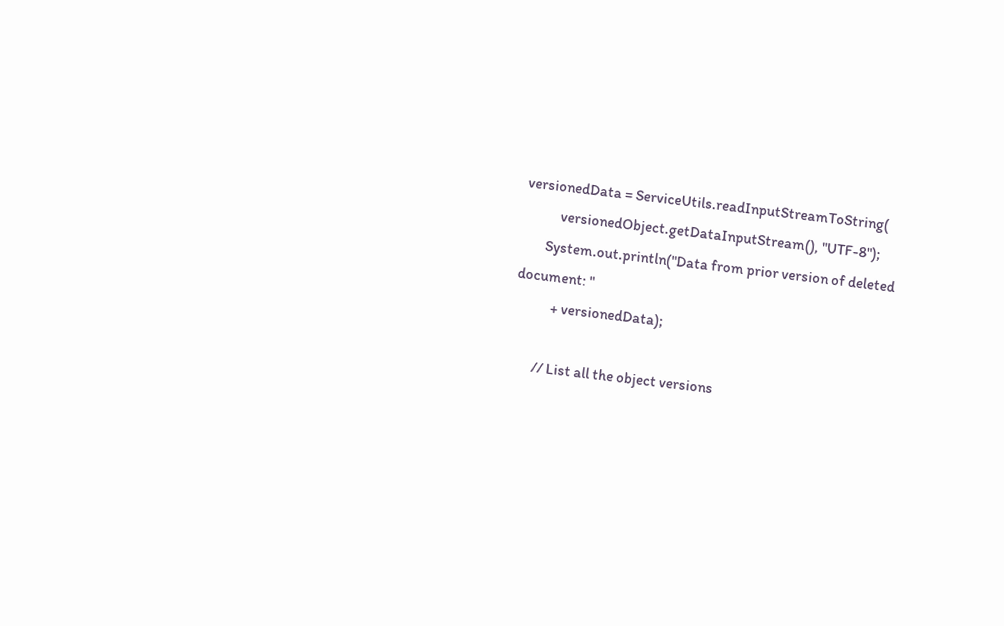versionedData = ServiceUtils.readInputStreamToString(
            versionedObject.getDataInputStream(), "UTF-8");
        System.out.println("Data from prior version of deleted document: "
            + versionedData);

        // List all the object versions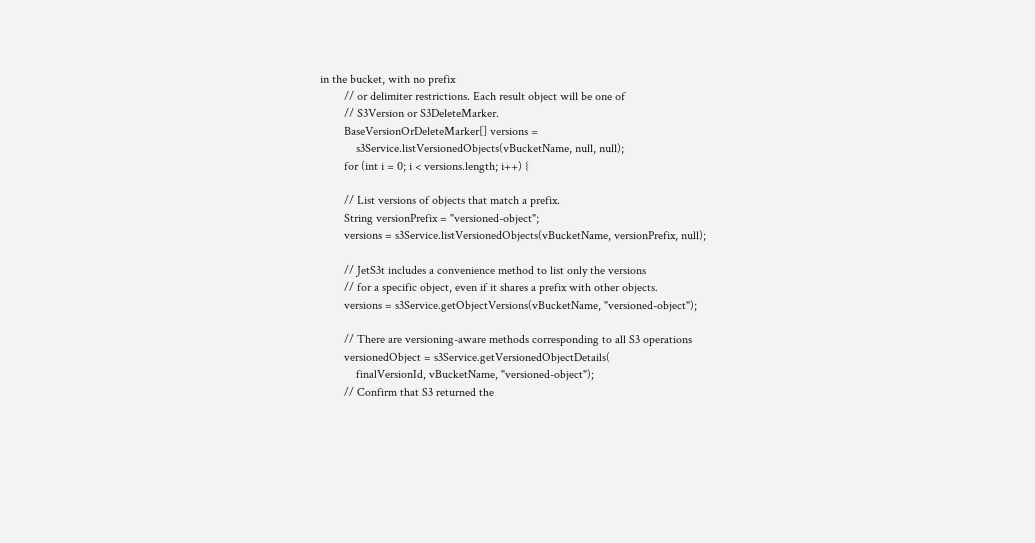in the bucket, with no prefix
        // or delimiter restrictions. Each result object will be one of
        // S3Version or S3DeleteMarker.
        BaseVersionOrDeleteMarker[] versions =
            s3Service.listVersionedObjects(vBucketName, null, null);
        for (int i = 0; i < versions.length; i++) {

        // List versions of objects that match a prefix.
        String versionPrefix = "versioned-object";
        versions = s3Service.listVersionedObjects(vBucketName, versionPrefix, null);

        // JetS3t includes a convenience method to list only the versions
        // for a specific object, even if it shares a prefix with other objects.
        versions = s3Service.getObjectVersions(vBucketName, "versioned-object");

        // There are versioning-aware methods corresponding to all S3 operations
        versionedObject = s3Service.getVersionedObjectDetails(
            finalVersionId, vBucketName, "versioned-object");
        // Confirm that S3 returned the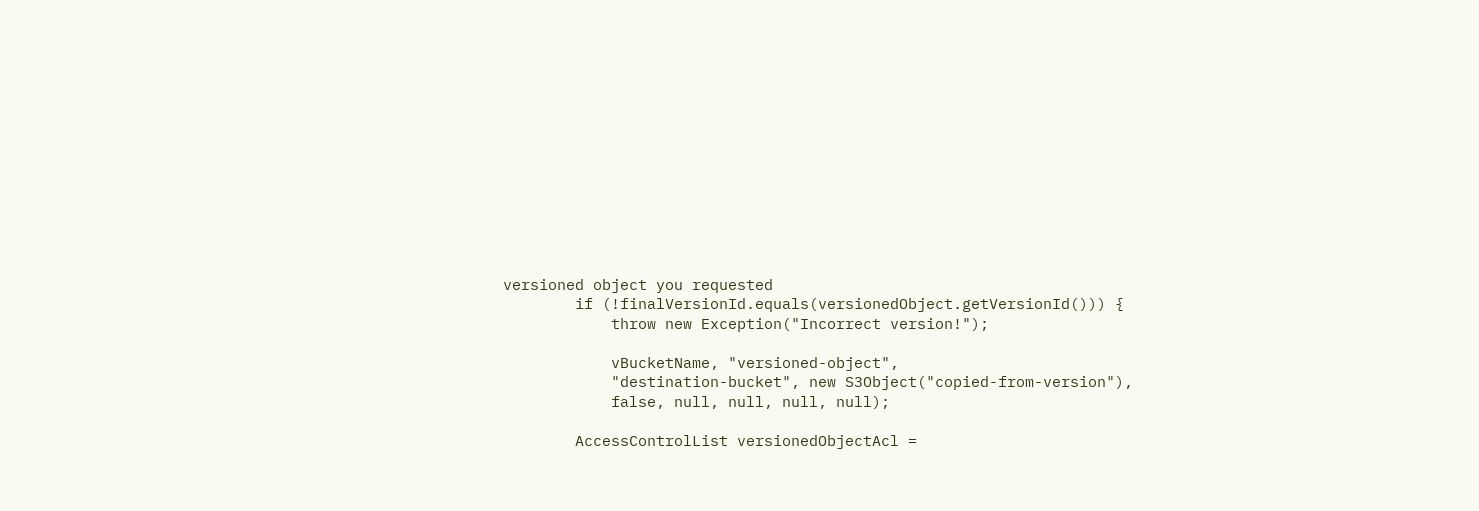versioned object you requested
        if (!finalVersionId.equals(versionedObject.getVersionId())) {
            throw new Exception("Incorrect version!");

            vBucketName, "versioned-object",
            "destination-bucket", new S3Object("copied-from-version"),
            false, null, null, null, null);

        AccessControlList versionedObjectAcl =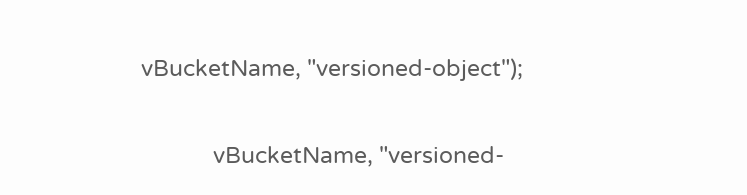vBucketName, "versioned-object");

            vBucketName, "versioned-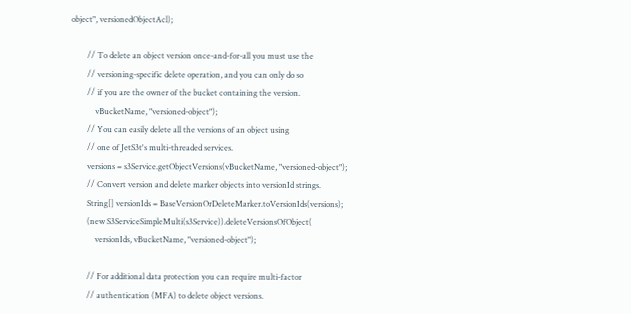object", versionedObjectAcl);

        // To delete an object version once-and-for-all you must use the
        // versioning-specific delete operation, and you can only do so
        // if you are the owner of the bucket containing the version.
            vBucketName, "versioned-object");
        // You can easily delete all the versions of an object using
        // one of JetS3t's multi-threaded services.
        versions = s3Service.getObjectVersions(vBucketName, "versioned-object");
        // Convert version and delete marker objects into versionId strings.
        String[] versionIds = BaseVersionOrDeleteMarker.toVersionIds(versions);
        (new S3ServiceSimpleMulti(s3Service)).deleteVersionsOfObject(
            versionIds, vBucketName, "versioned-object");

        // For additional data protection you can require multi-factor
        // authentication (MFA) to delete object versions.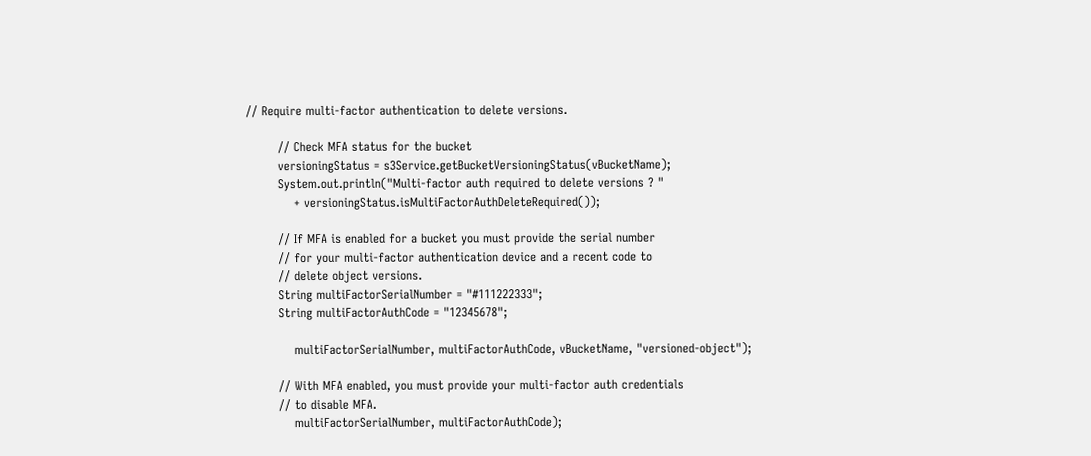// Require multi-factor authentication to delete versions.

        // Check MFA status for the bucket
        versioningStatus = s3Service.getBucketVersioningStatus(vBucketName);
        System.out.println("Multi-factor auth required to delete versions ? "
            + versioningStatus.isMultiFactorAuthDeleteRequired());

        // If MFA is enabled for a bucket you must provide the serial number
        // for your multi-factor authentication device and a recent code to
        // delete object versions.
        String multiFactorSerialNumber = "#111222333";
        String multiFactorAuthCode = "12345678";

            multiFactorSerialNumber, multiFactorAuthCode, vBucketName, "versioned-object");

        // With MFA enabled, you must provide your multi-factor auth credentials
        // to disable MFA.
            multiFactorSerialNumber, multiFactorAuthCode);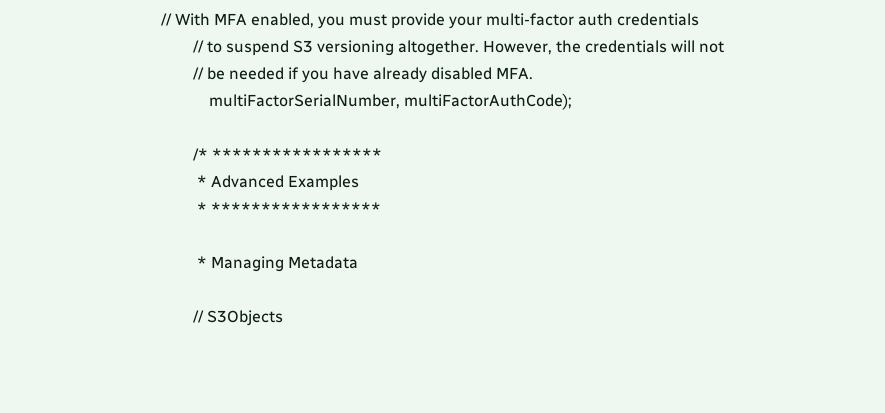// With MFA enabled, you must provide your multi-factor auth credentials
        // to suspend S3 versioning altogether. However, the credentials will not
        // be needed if you have already disabled MFA.
            multiFactorSerialNumber, multiFactorAuthCode);

        /* *****************
         * Advanced Examples
         * *****************

         * Managing Metadata

        // S3Objects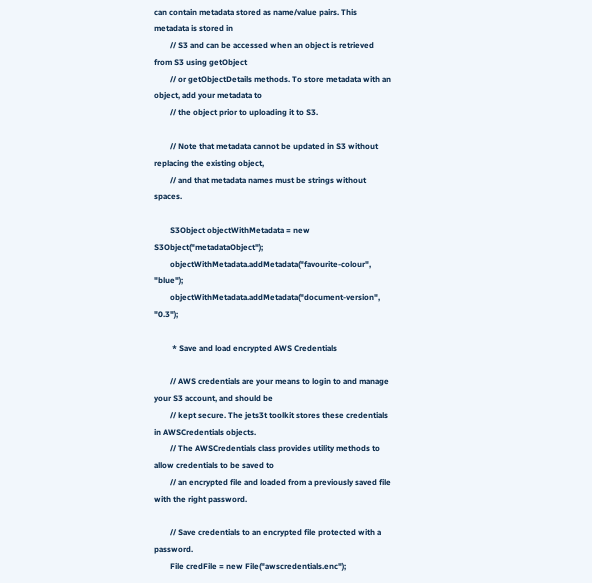can contain metadata stored as name/value pairs. This metadata is stored in
        // S3 and can be accessed when an object is retrieved from S3 using getObject
        // or getObjectDetails methods. To store metadata with an object, add your metadata to
        // the object prior to uploading it to S3.

        // Note that metadata cannot be updated in S3 without replacing the existing object,
        // and that metadata names must be strings without spaces.

        S3Object objectWithMetadata = new S3Object("metadataObject");
        objectWithMetadata.addMetadata("favourite-colour", "blue");
        objectWithMetadata.addMetadata("document-version", "0.3");

         * Save and load encrypted AWS Credentials

        // AWS credentials are your means to login to and manage your S3 account, and should be
        // kept secure. The jets3t toolkit stores these credentials in AWSCredentials objects.
        // The AWSCredentials class provides utility methods to allow credentials to be saved to
        // an encrypted file and loaded from a previously saved file with the right password.

        // Save credentials to an encrypted file protected with a password.
        File credFile = new File("awscredentials.enc");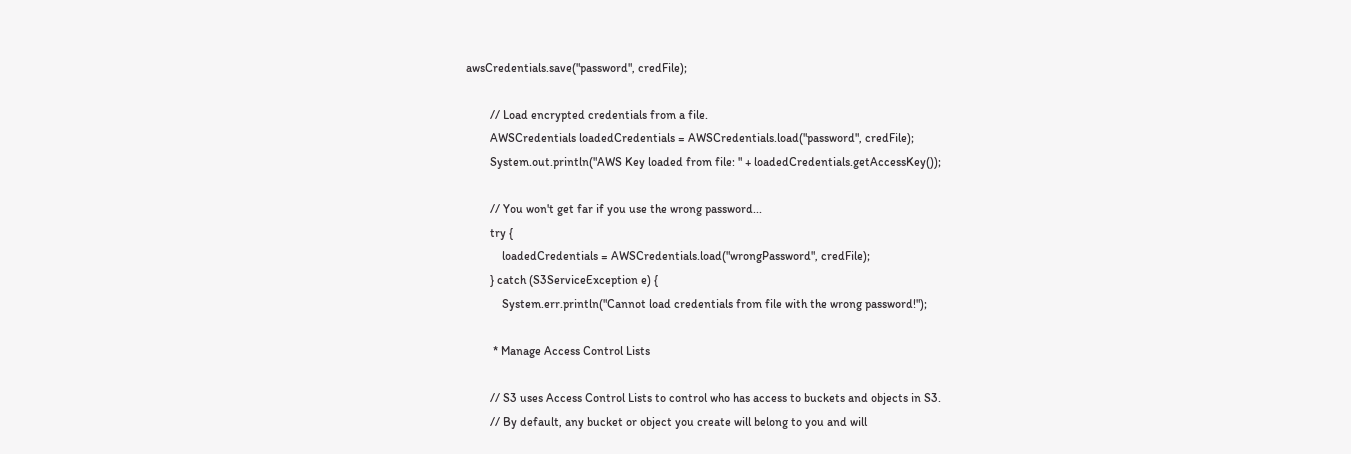awsCredentials.save("password", credFile);

        // Load encrypted credentials from a file.
        AWSCredentials loadedCredentials = AWSCredentials.load("password", credFile);
        System.out.println("AWS Key loaded from file: " + loadedCredentials.getAccessKey());

        // You won't get far if you use the wrong password...
        try {
            loadedCredentials = AWSCredentials.load("wrongPassword", credFile);
        } catch (S3ServiceException e) {
            System.err.println("Cannot load credentials from file with the wrong password!");

         * Manage Access Control Lists

        // S3 uses Access Control Lists to control who has access to buckets and objects in S3.
        // By default, any bucket or object you create will belong to you and will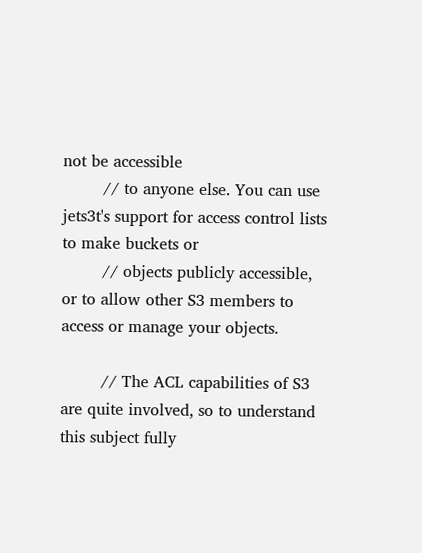not be accessible
        // to anyone else. You can use jets3t's support for access control lists to make buckets or
        // objects publicly accessible, or to allow other S3 members to access or manage your objects.

        // The ACL capabilities of S3 are quite involved, so to understand this subject fully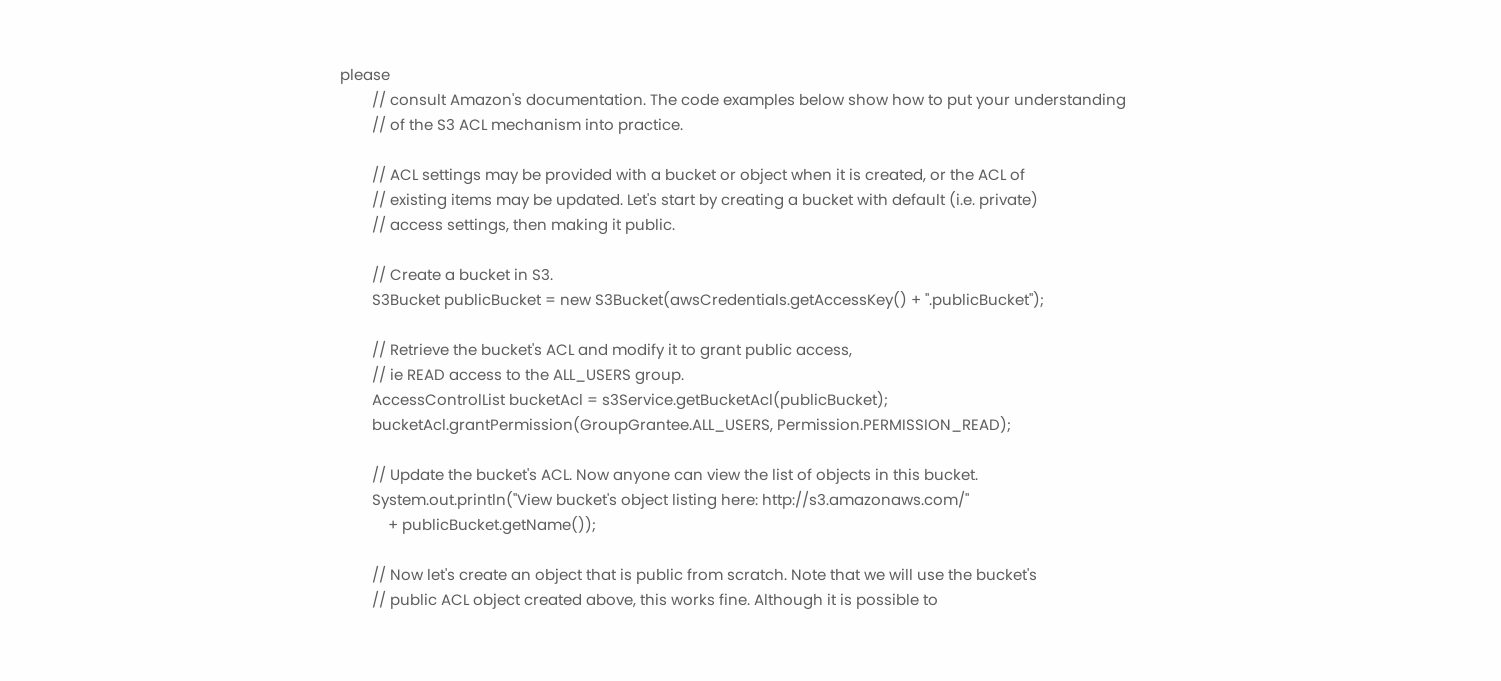please
        // consult Amazon's documentation. The code examples below show how to put your understanding
        // of the S3 ACL mechanism into practice.

        // ACL settings may be provided with a bucket or object when it is created, or the ACL of
        // existing items may be updated. Let's start by creating a bucket with default (i.e. private)
        // access settings, then making it public.

        // Create a bucket in S3.
        S3Bucket publicBucket = new S3Bucket(awsCredentials.getAccessKey() + ".publicBucket");

        // Retrieve the bucket's ACL and modify it to grant public access,
        // ie READ access to the ALL_USERS group.
        AccessControlList bucketAcl = s3Service.getBucketAcl(publicBucket);
        bucketAcl.grantPermission(GroupGrantee.ALL_USERS, Permission.PERMISSION_READ);

        // Update the bucket's ACL. Now anyone can view the list of objects in this bucket.
        System.out.println("View bucket's object listing here: http://s3.amazonaws.com/"
            + publicBucket.getName());

        // Now let's create an object that is public from scratch. Note that we will use the bucket's
        // public ACL object created above, this works fine. Although it is possible to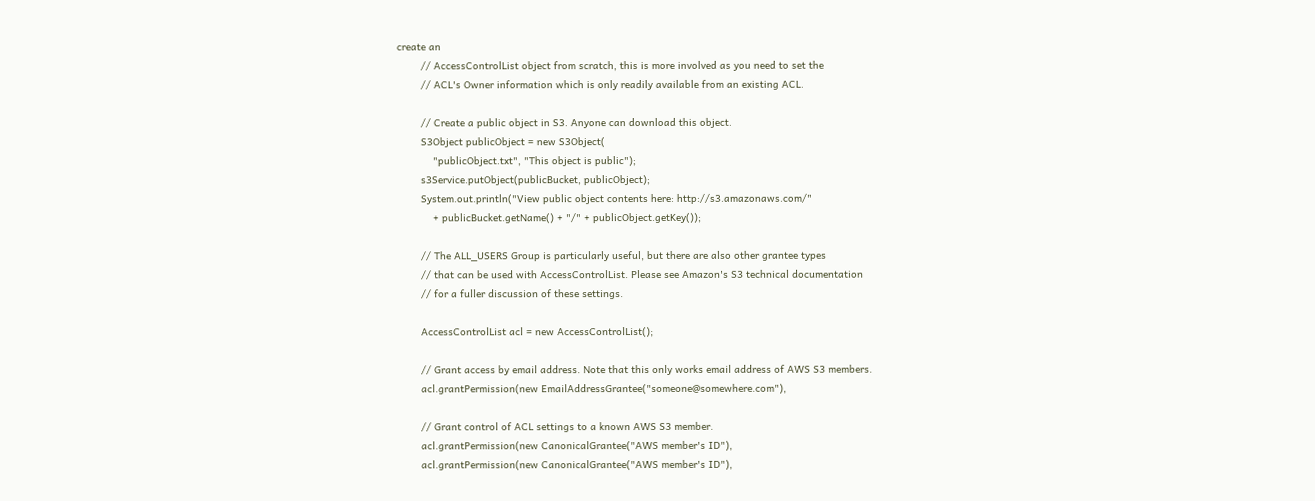create an
        // AccessControlList object from scratch, this is more involved as you need to set the
        // ACL's Owner information which is only readily available from an existing ACL.

        // Create a public object in S3. Anyone can download this object.
        S3Object publicObject = new S3Object(
            "publicObject.txt", "This object is public");
        s3Service.putObject(publicBucket, publicObject);
        System.out.println("View public object contents here: http://s3.amazonaws.com/"
            + publicBucket.getName() + "/" + publicObject.getKey());

        // The ALL_USERS Group is particularly useful, but there are also other grantee types
        // that can be used with AccessControlList. Please see Amazon's S3 technical documentation
        // for a fuller discussion of these settings.

        AccessControlList acl = new AccessControlList();

        // Grant access by email address. Note that this only works email address of AWS S3 members.
        acl.grantPermission(new EmailAddressGrantee("someone@somewhere.com"),

        // Grant control of ACL settings to a known AWS S3 member.
        acl.grantPermission(new CanonicalGrantee("AWS member's ID"),
        acl.grantPermission(new CanonicalGrantee("AWS member's ID"),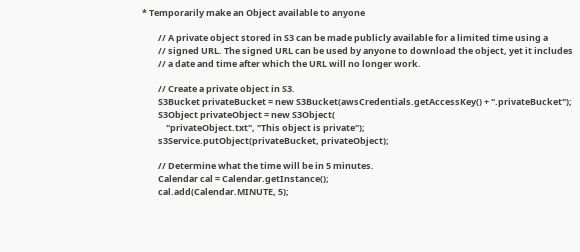* Temporarily make an Object available to anyone

        // A private object stored in S3 can be made publicly available for a limited time using a
        // signed URL. The signed URL can be used by anyone to download the object, yet it includes
        // a date and time after which the URL will no longer work.

        // Create a private object in S3.
        S3Bucket privateBucket = new S3Bucket(awsCredentials.getAccessKey() + ".privateBucket");
        S3Object privateObject = new S3Object(
            "privateObject.txt", "This object is private");
        s3Service.putObject(privateBucket, privateObject);

        // Determine what the time will be in 5 minutes.
        Calendar cal = Calendar.getInstance();
        cal.add(Calendar.MINUTE, 5);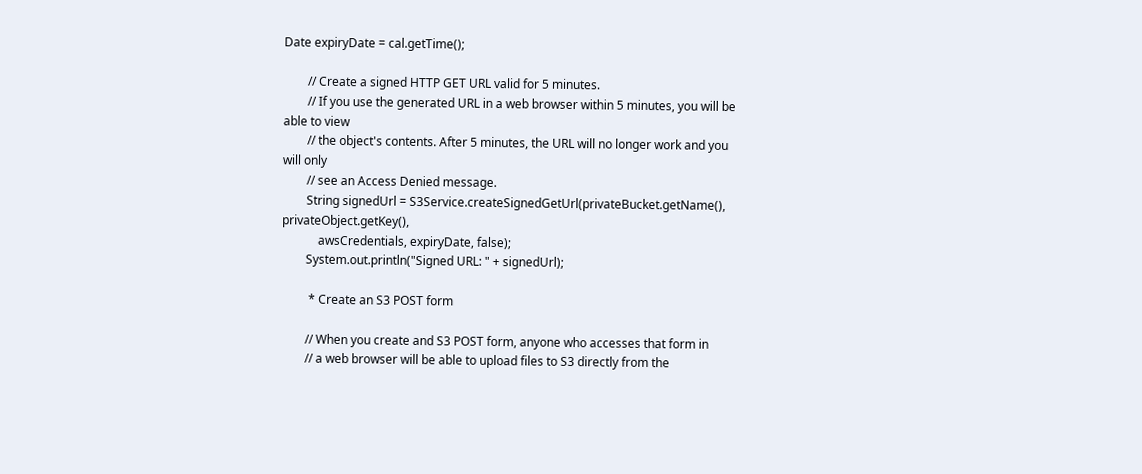Date expiryDate = cal.getTime();

        // Create a signed HTTP GET URL valid for 5 minutes.
        // If you use the generated URL in a web browser within 5 minutes, you will be able to view
        // the object's contents. After 5 minutes, the URL will no longer work and you will only
        // see an Access Denied message.
        String signedUrl = S3Service.createSignedGetUrl(privateBucket.getName(), privateObject.getKey(),
            awsCredentials, expiryDate, false);
        System.out.println("Signed URL: " + signedUrl);

         * Create an S3 POST form

        // When you create and S3 POST form, anyone who accesses that form in
        // a web browser will be able to upload files to S3 directly from the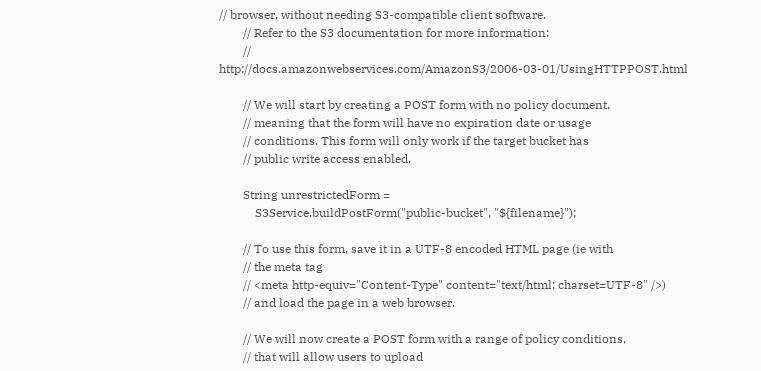// browser, without needing S3-compatible client software.
        // Refer to the S3 documentation for more information:
        // http://docs.amazonwebservices.com/AmazonS3/2006-03-01/UsingHTTPPOST.html

        // We will start by creating a POST form with no policy document,
        // meaning that the form will have no expiration date or usage
        // conditions. This form will only work if the target bucket has
        // public write access enabled.

        String unrestrictedForm =
            S3Service.buildPostForm("public-bucket", "${filename}");

        // To use this form, save it in a UTF-8 encoded HTML page (ie with
        // the meta tag
        // <meta http-equiv="Content-Type" content="text/html; charset=UTF-8" />)
        // and load the page in a web browser.

        // We will now create a POST form with a range of policy conditions,
        // that will allow users to upload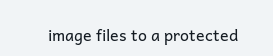image files to a protected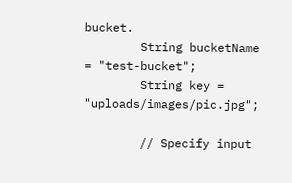bucket.
        String bucketName = "test-bucket";
        String key = "uploads/images/pic.jpg";

        // Specify input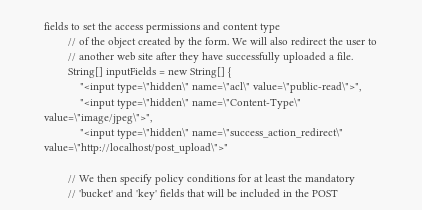fields to set the access permissions and content type
        // of the object created by the form. We will also redirect the user to
        // another web site after they have successfully uploaded a file.
        String[] inputFields = new String[] {
            "<input type=\"hidden\" name=\"acl\" value=\"public-read\">",
            "<input type=\"hidden\" name=\"Content-Type\" value=\"image/jpeg\">",
            "<input type=\"hidden\" name=\"success_action_redirect\" value=\"http://localhost/post_upload\">"

        // We then specify policy conditions for at least the mandatory
        // 'bucket' and 'key' fields that will be included in the POST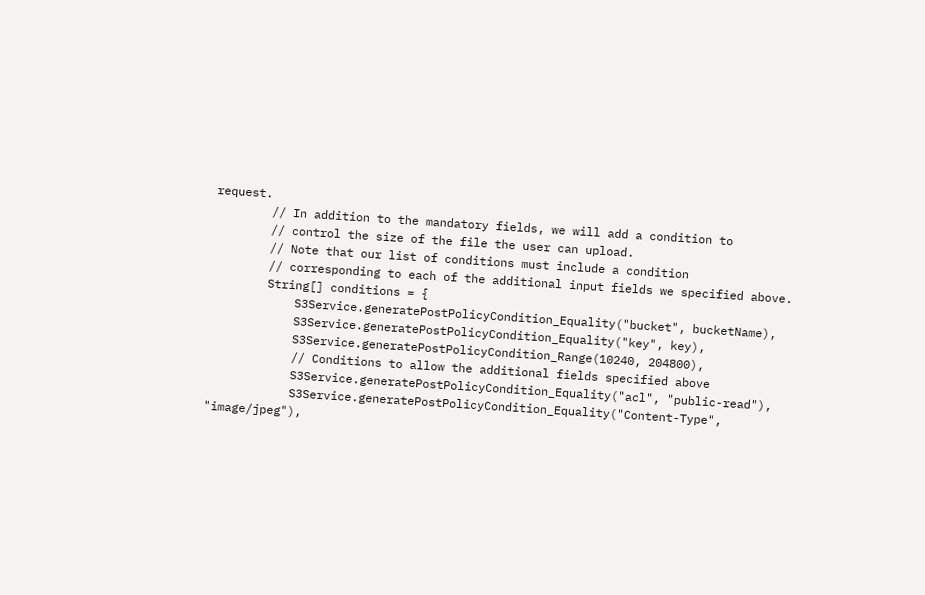request.
        // In addition to the mandatory fields, we will add a condition to
        // control the size of the file the user can upload.
        // Note that our list of conditions must include a condition
        // corresponding to each of the additional input fields we specified above.
        String[] conditions = {
            S3Service.generatePostPolicyCondition_Equality("bucket", bucketName),
            S3Service.generatePostPolicyCondition_Equality("key", key),
            S3Service.generatePostPolicyCondition_Range(10240, 204800),
            // Conditions to allow the additional fields specified above
            S3Service.generatePostPolicyCondition_Equality("acl", "public-read"),
            S3Service.generatePostPolicyCondition_Equality("Content-Type", "image/jpeg"),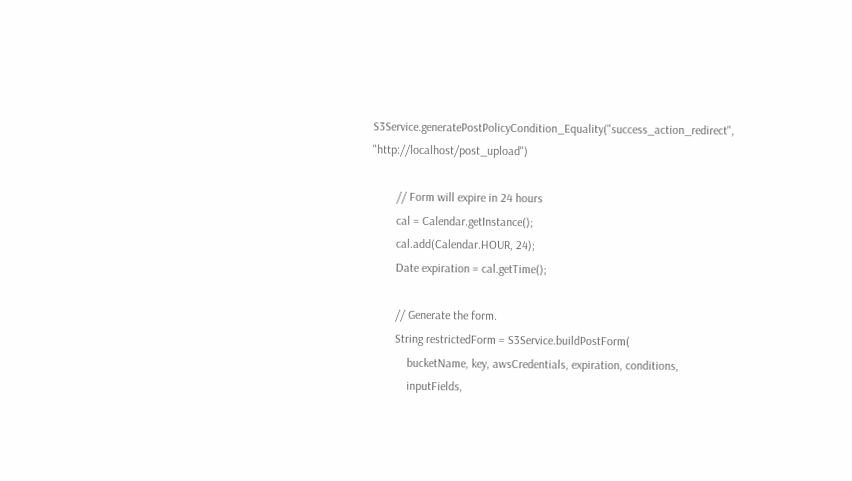S3Service.generatePostPolicyCondition_Equality("success_action_redirect", "http://localhost/post_upload")

        // Form will expire in 24 hours
        cal = Calendar.getInstance();
        cal.add(Calendar.HOUR, 24);
        Date expiration = cal.getTime();

        // Generate the form.
        String restrictedForm = S3Service.buildPostForm(
            bucketName, key, awsCredentials, expiration, conditions,
            inputFields,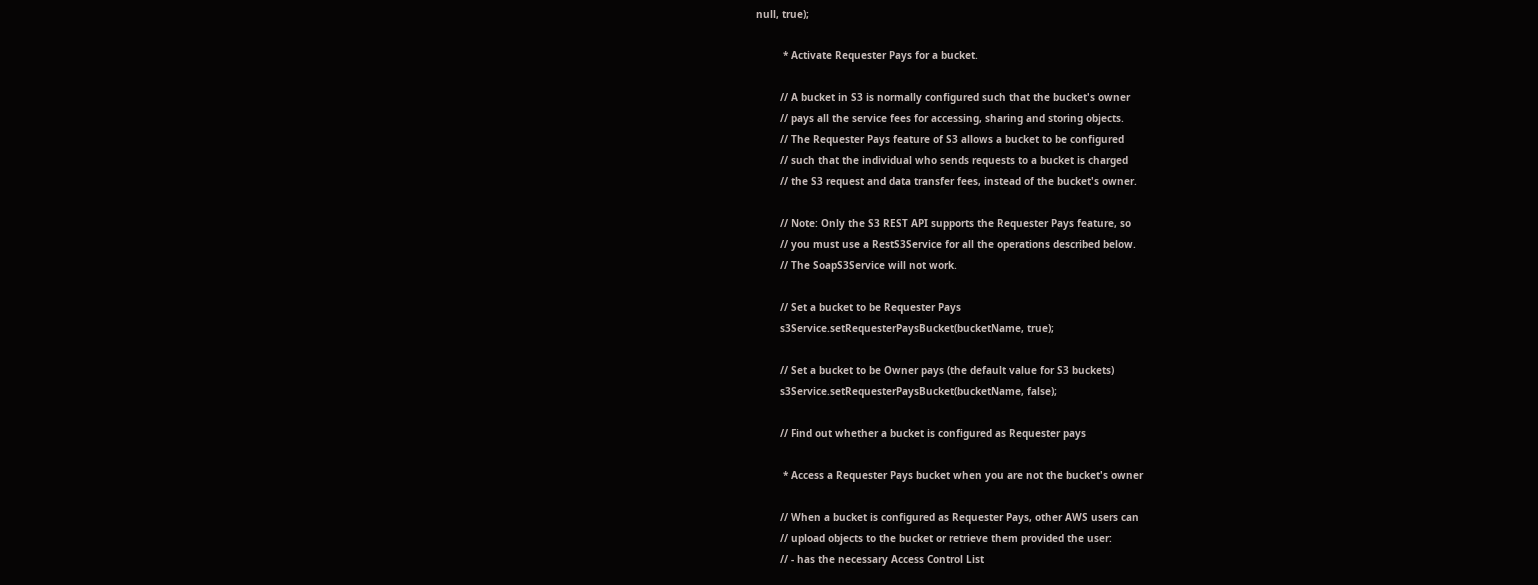null, true);

         * Activate Requester Pays for a bucket.

        // A bucket in S3 is normally configured such that the bucket's owner
        // pays all the service fees for accessing, sharing and storing objects.
        // The Requester Pays feature of S3 allows a bucket to be configured
        // such that the individual who sends requests to a bucket is charged
        // the S3 request and data transfer fees, instead of the bucket's owner.

        // Note: Only the S3 REST API supports the Requester Pays feature, so
        // you must use a RestS3Service for all the operations described below.
        // The SoapS3Service will not work.

        // Set a bucket to be Requester Pays
        s3Service.setRequesterPaysBucket(bucketName, true);

        // Set a bucket to be Owner pays (the default value for S3 buckets)
        s3Service.setRequesterPaysBucket(bucketName, false);

        // Find out whether a bucket is configured as Requester pays

         * Access a Requester Pays bucket when you are not the bucket's owner

        // When a bucket is configured as Requester Pays, other AWS users can
        // upload objects to the bucket or retrieve them provided the user:
        // - has the necessary Access Control List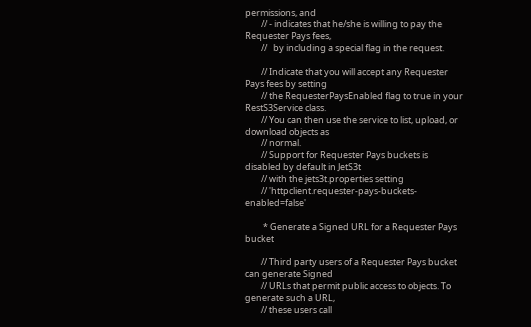permissions, and
        // - indicates that he/she is willing to pay the Requester Pays fees,
        //   by including a special flag in the request.

        // Indicate that you will accept any Requester Pays fees by setting
        // the RequesterPaysEnabled flag to true in your RestS3Service class.
        // You can then use the service to list, upload, or download objects as
        // normal.
        // Support for Requester Pays buckets is disabled by default in JetS3t
        // with the jets3t.properties setting
        // 'httpclient.requester-pays-buckets-enabled=false'

         * Generate a Signed URL for a Requester Pays bucket

        // Third party users of a Requester Pays bucket can generate Signed
        // URLs that permit public access to objects. To generate such a URL,
        // these users call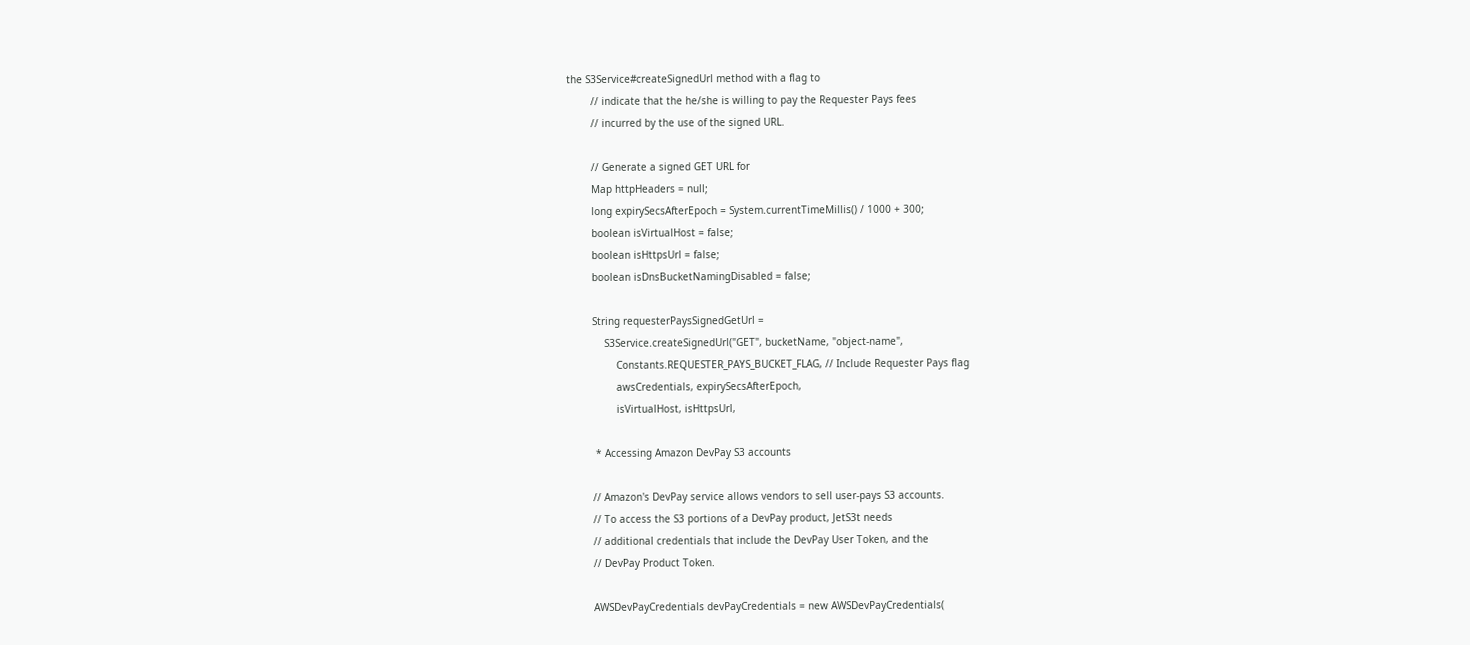the S3Service#createSignedUrl method with a flag to
        // indicate that the he/she is willing to pay the Requester Pays fees
        // incurred by the use of the signed URL.

        // Generate a signed GET URL for
        Map httpHeaders = null;
        long expirySecsAfterEpoch = System.currentTimeMillis() / 1000 + 300;
        boolean isVirtualHost = false;
        boolean isHttpsUrl = false;
        boolean isDnsBucketNamingDisabled = false;

        String requesterPaysSignedGetUrl =
            S3Service.createSignedUrl("GET", bucketName, "object-name",
                Constants.REQUESTER_PAYS_BUCKET_FLAG, // Include Requester Pays flag
                awsCredentials, expirySecsAfterEpoch,
                isVirtualHost, isHttpsUrl,

         * Accessing Amazon DevPay S3 accounts

        // Amazon's DevPay service allows vendors to sell user-pays S3 accounts.
        // To access the S3 portions of a DevPay product, JetS3t needs
        // additional credentials that include the DevPay User Token, and the
        // DevPay Product Token.

        AWSDevPayCredentials devPayCredentials = new AWSDevPayCredentials(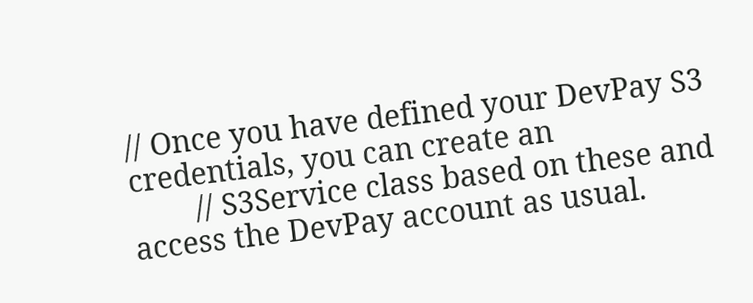// Once you have defined your DevPay S3 credentials, you can create an
        // S3Service class based on these and access the DevPay account as usual.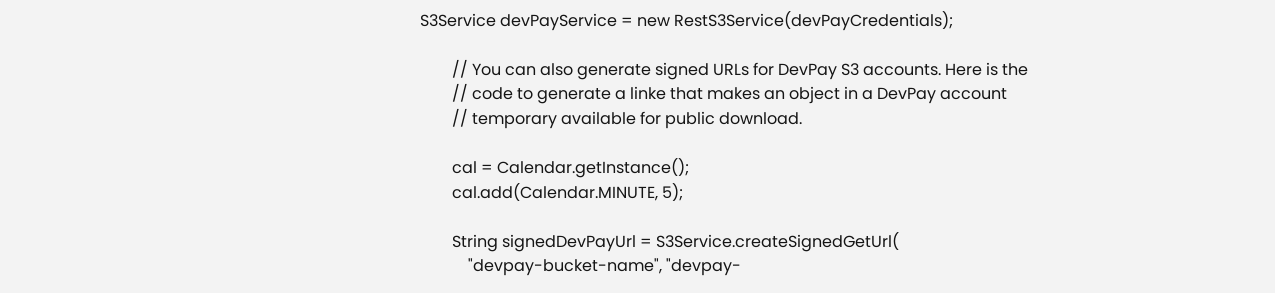S3Service devPayService = new RestS3Service(devPayCredentials);

        // You can also generate signed URLs for DevPay S3 accounts. Here is the
        // code to generate a linke that makes an object in a DevPay account
        // temporary available for public download.

        cal = Calendar.getInstance();
        cal.add(Calendar.MINUTE, 5);

        String signedDevPayUrl = S3Service.createSignedGetUrl(
            "devpay-bucket-name", "devpay-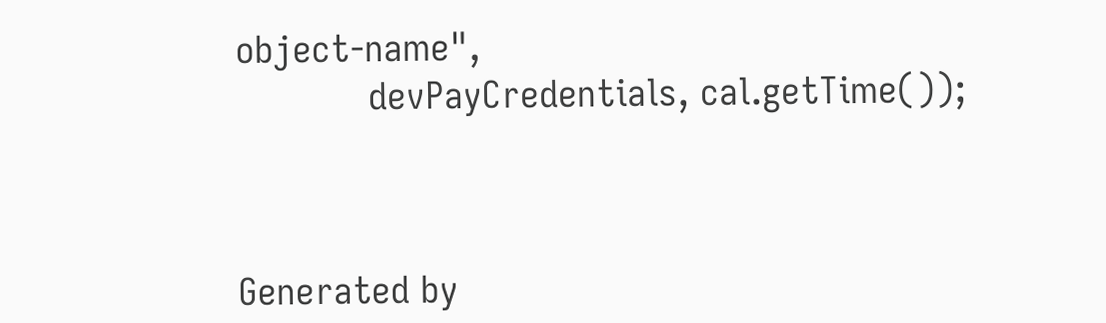object-name",
            devPayCredentials, cal.getTime());



Generated by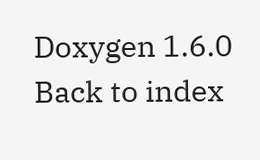Doxygen 1.6.0   Back to index